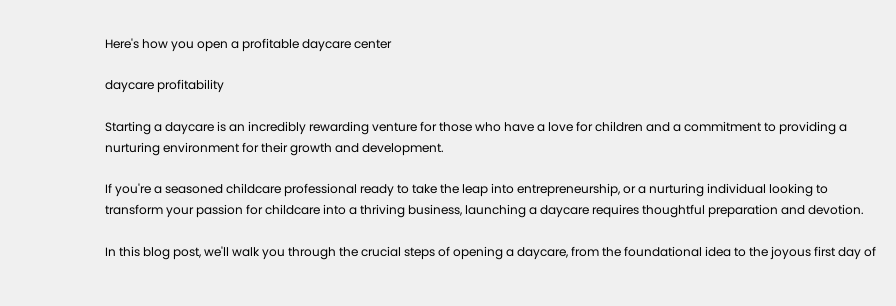Here's how you open a profitable daycare center

daycare profitability

Starting a daycare is an incredibly rewarding venture for those who have a love for children and a commitment to providing a nurturing environment for their growth and development.

If you're a seasoned childcare professional ready to take the leap into entrepreneurship, or a nurturing individual looking to transform your passion for childcare into a thriving business, launching a daycare requires thoughtful preparation and devotion.

In this blog post, we'll walk you through the crucial steps of opening a daycare, from the foundational idea to the joyous first day of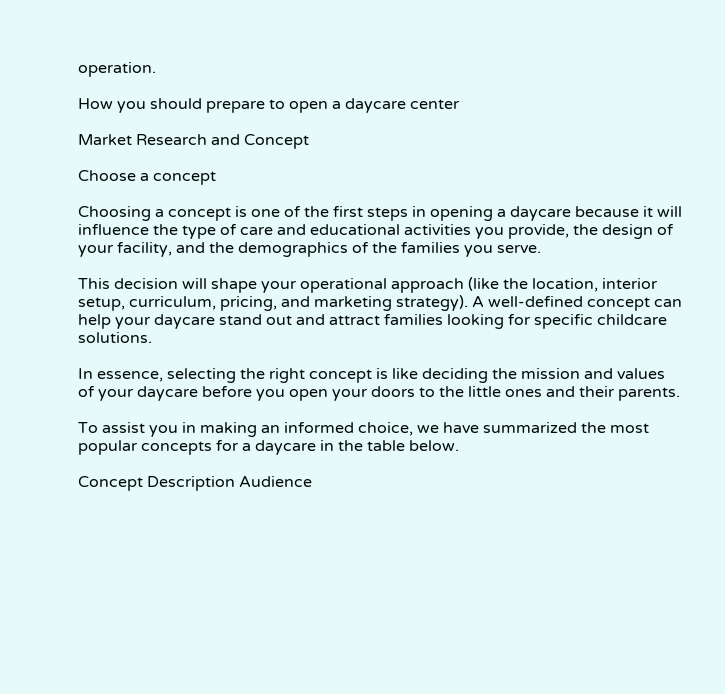operation.

How you should prepare to open a daycare center

Market Research and Concept

Choose a concept

Choosing a concept is one of the first steps in opening a daycare because it will influence the type of care and educational activities you provide, the design of your facility, and the demographics of the families you serve.

This decision will shape your operational approach (like the location, interior setup, curriculum, pricing, and marketing strategy). A well-defined concept can help your daycare stand out and attract families looking for specific childcare solutions.

In essence, selecting the right concept is like deciding the mission and values of your daycare before you open your doors to the little ones and their parents.

To assist you in making an informed choice, we have summarized the most popular concepts for a daycare in the table below.

Concept Description Audience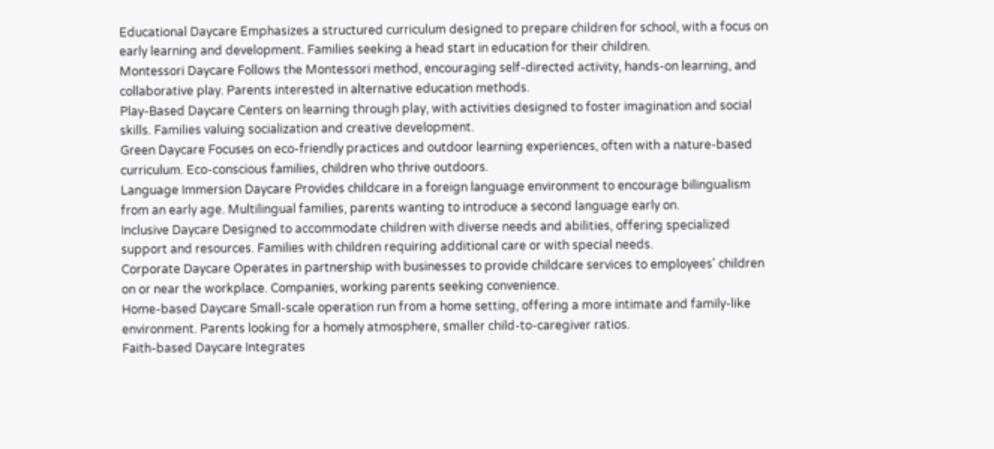Educational Daycare Emphasizes a structured curriculum designed to prepare children for school, with a focus on early learning and development. Families seeking a head start in education for their children.
Montessori Daycare Follows the Montessori method, encouraging self-directed activity, hands-on learning, and collaborative play. Parents interested in alternative education methods.
Play-Based Daycare Centers on learning through play, with activities designed to foster imagination and social skills. Families valuing socialization and creative development.
Green Daycare Focuses on eco-friendly practices and outdoor learning experiences, often with a nature-based curriculum. Eco-conscious families, children who thrive outdoors.
Language Immersion Daycare Provides childcare in a foreign language environment to encourage bilingualism from an early age. Multilingual families, parents wanting to introduce a second language early on.
Inclusive Daycare Designed to accommodate children with diverse needs and abilities, offering specialized support and resources. Families with children requiring additional care or with special needs.
Corporate Daycare Operates in partnership with businesses to provide childcare services to employees' children on or near the workplace. Companies, working parents seeking convenience.
Home-based Daycare Small-scale operation run from a home setting, offering a more intimate and family-like environment. Parents looking for a homely atmosphere, smaller child-to-caregiver ratios.
Faith-based Daycare Integrates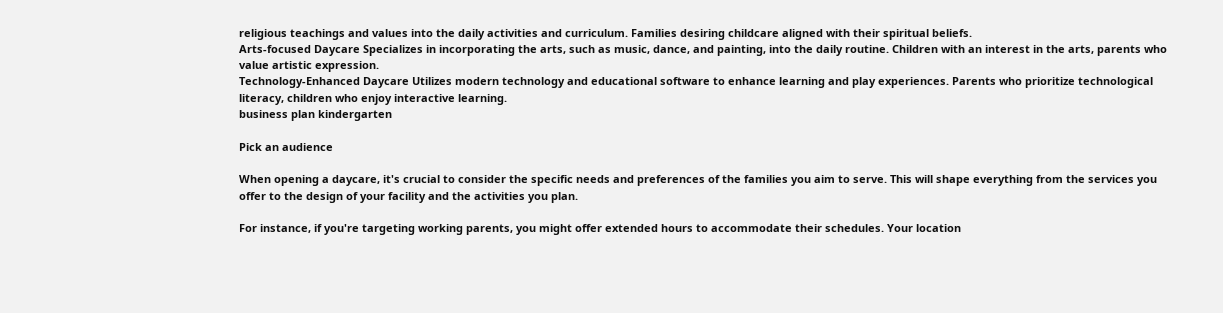religious teachings and values into the daily activities and curriculum. Families desiring childcare aligned with their spiritual beliefs.
Arts-focused Daycare Specializes in incorporating the arts, such as music, dance, and painting, into the daily routine. Children with an interest in the arts, parents who value artistic expression.
Technology-Enhanced Daycare Utilizes modern technology and educational software to enhance learning and play experiences. Parents who prioritize technological literacy, children who enjoy interactive learning.
business plan kindergarten

Pick an audience

When opening a daycare, it's crucial to consider the specific needs and preferences of the families you aim to serve. This will shape everything from the services you offer to the design of your facility and the activities you plan.

For instance, if you're targeting working parents, you might offer extended hours to accommodate their schedules. Your location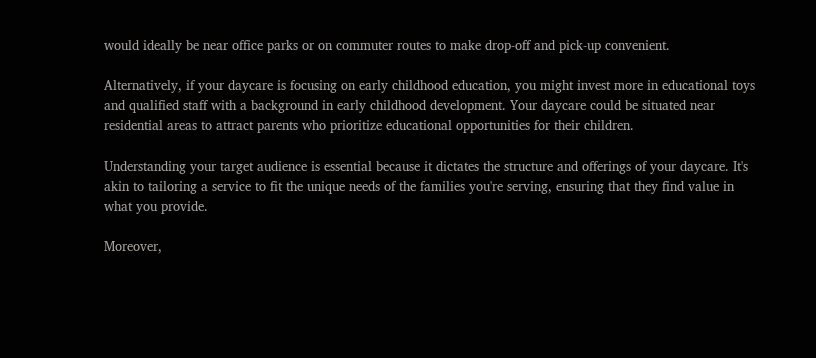would ideally be near office parks or on commuter routes to make drop-off and pick-up convenient.

Alternatively, if your daycare is focusing on early childhood education, you might invest more in educational toys and qualified staff with a background in early childhood development. Your daycare could be situated near residential areas to attract parents who prioritize educational opportunities for their children.

Understanding your target audience is essential because it dictates the structure and offerings of your daycare. It's akin to tailoring a service to fit the unique needs of the families you're serving, ensuring that they find value in what you provide.

Moreover,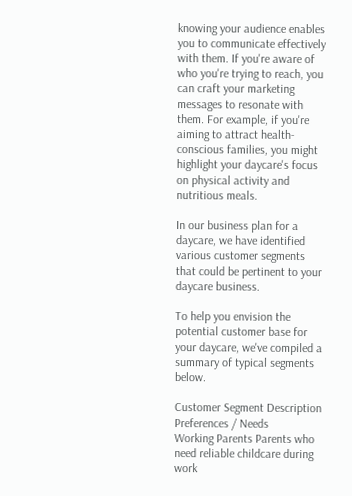knowing your audience enables you to communicate effectively with them. If you're aware of who you're trying to reach, you can craft your marketing messages to resonate with them. For example, if you're aiming to attract health-conscious families, you might highlight your daycare's focus on physical activity and nutritious meals.

In our business plan for a daycare, we have identified various customer segments that could be pertinent to your daycare business.

To help you envision the potential customer base for your daycare, we've compiled a summary of typical segments below.

Customer Segment Description Preferences / Needs
Working Parents Parents who need reliable childcare during work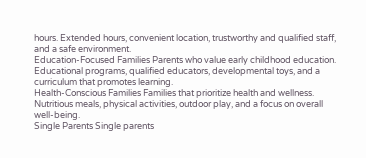hours. Extended hours, convenient location, trustworthy and qualified staff, and a safe environment.
Education-Focused Families Parents who value early childhood education. Educational programs, qualified educators, developmental toys, and a curriculum that promotes learning.
Health-Conscious Families Families that prioritize health and wellness. Nutritious meals, physical activities, outdoor play, and a focus on overall well-being.
Single Parents Single parents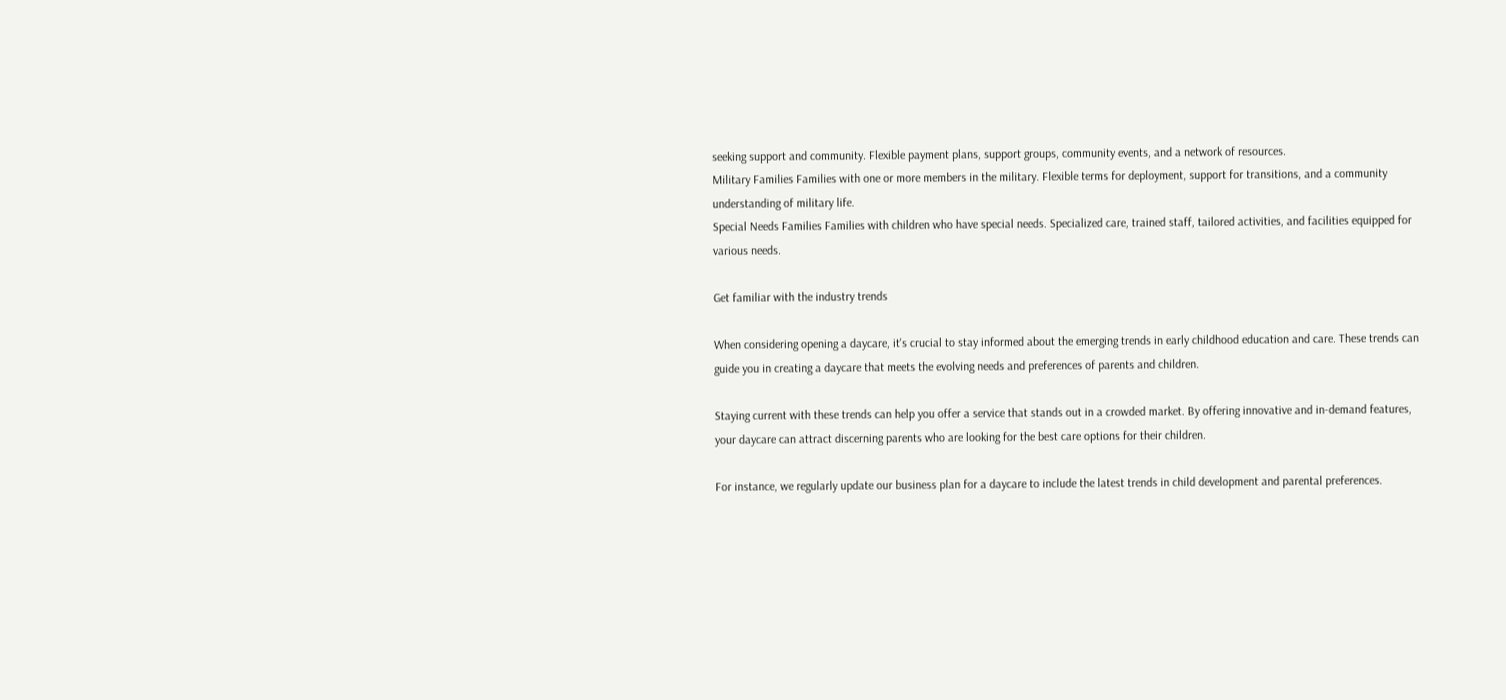seeking support and community. Flexible payment plans, support groups, community events, and a network of resources.
Military Families Families with one or more members in the military. Flexible terms for deployment, support for transitions, and a community understanding of military life.
Special Needs Families Families with children who have special needs. Specialized care, trained staff, tailored activities, and facilities equipped for various needs.

Get familiar with the industry trends

When considering opening a daycare, it's crucial to stay informed about the emerging trends in early childhood education and care. These trends can guide you in creating a daycare that meets the evolving needs and preferences of parents and children.

Staying current with these trends can help you offer a service that stands out in a crowded market. By offering innovative and in-demand features, your daycare can attract discerning parents who are looking for the best care options for their children.

For instance, we regularly update our business plan for a daycare to include the latest trends in child development and parental preferences.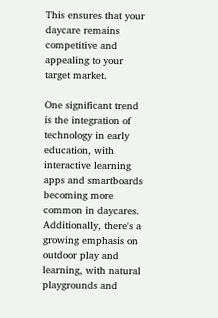This ensures that your daycare remains competitive and appealing to your target market.

One significant trend is the integration of technology in early education, with interactive learning apps and smartboards becoming more common in daycares. Additionally, there's a growing emphasis on outdoor play and learning, with natural playgrounds and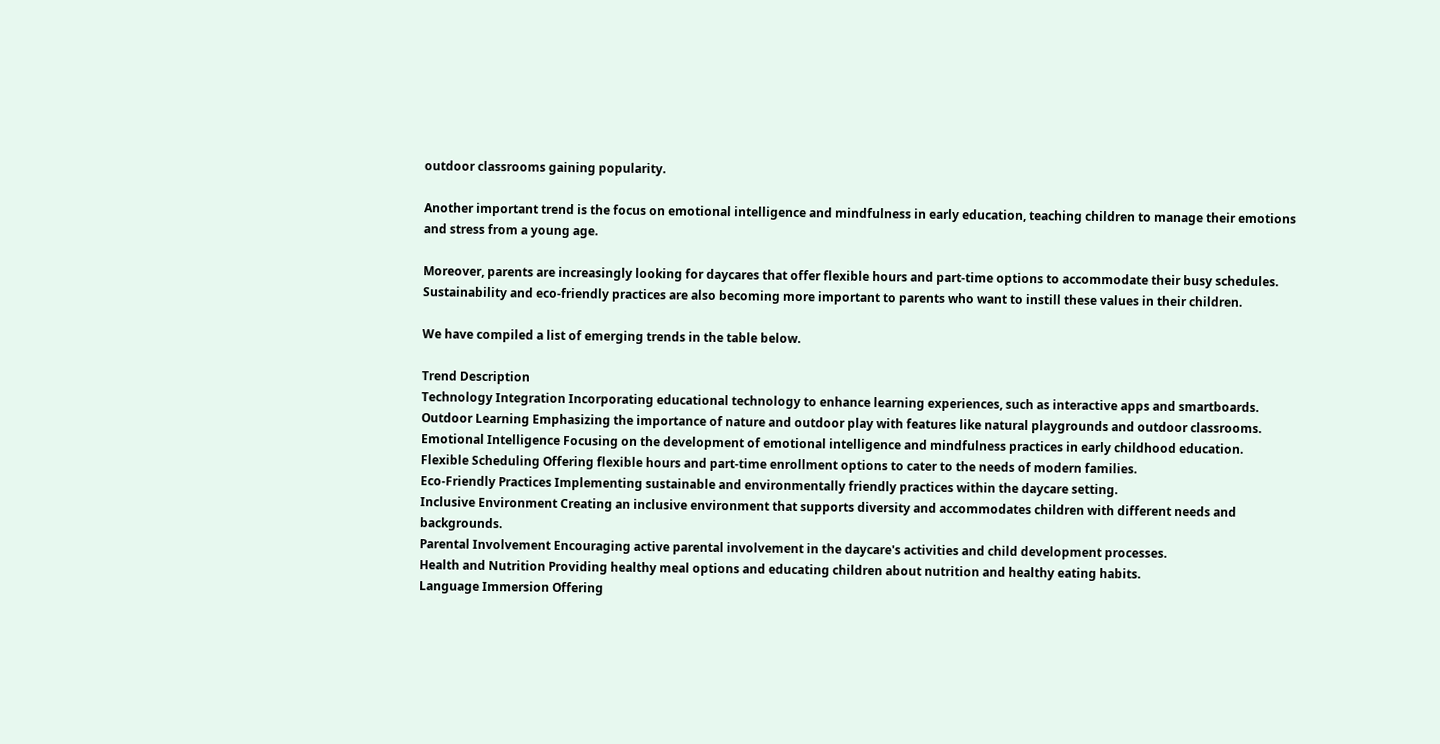outdoor classrooms gaining popularity.

Another important trend is the focus on emotional intelligence and mindfulness in early education, teaching children to manage their emotions and stress from a young age.

Moreover, parents are increasingly looking for daycares that offer flexible hours and part-time options to accommodate their busy schedules. Sustainability and eco-friendly practices are also becoming more important to parents who want to instill these values in their children.

We have compiled a list of emerging trends in the table below.

Trend Description
Technology Integration Incorporating educational technology to enhance learning experiences, such as interactive apps and smartboards.
Outdoor Learning Emphasizing the importance of nature and outdoor play with features like natural playgrounds and outdoor classrooms.
Emotional Intelligence Focusing on the development of emotional intelligence and mindfulness practices in early childhood education.
Flexible Scheduling Offering flexible hours and part-time enrollment options to cater to the needs of modern families.
Eco-Friendly Practices Implementing sustainable and environmentally friendly practices within the daycare setting.
Inclusive Environment Creating an inclusive environment that supports diversity and accommodates children with different needs and backgrounds.
Parental Involvement Encouraging active parental involvement in the daycare's activities and child development processes.
Health and Nutrition Providing healthy meal options and educating children about nutrition and healthy eating habits.
Language Immersion Offering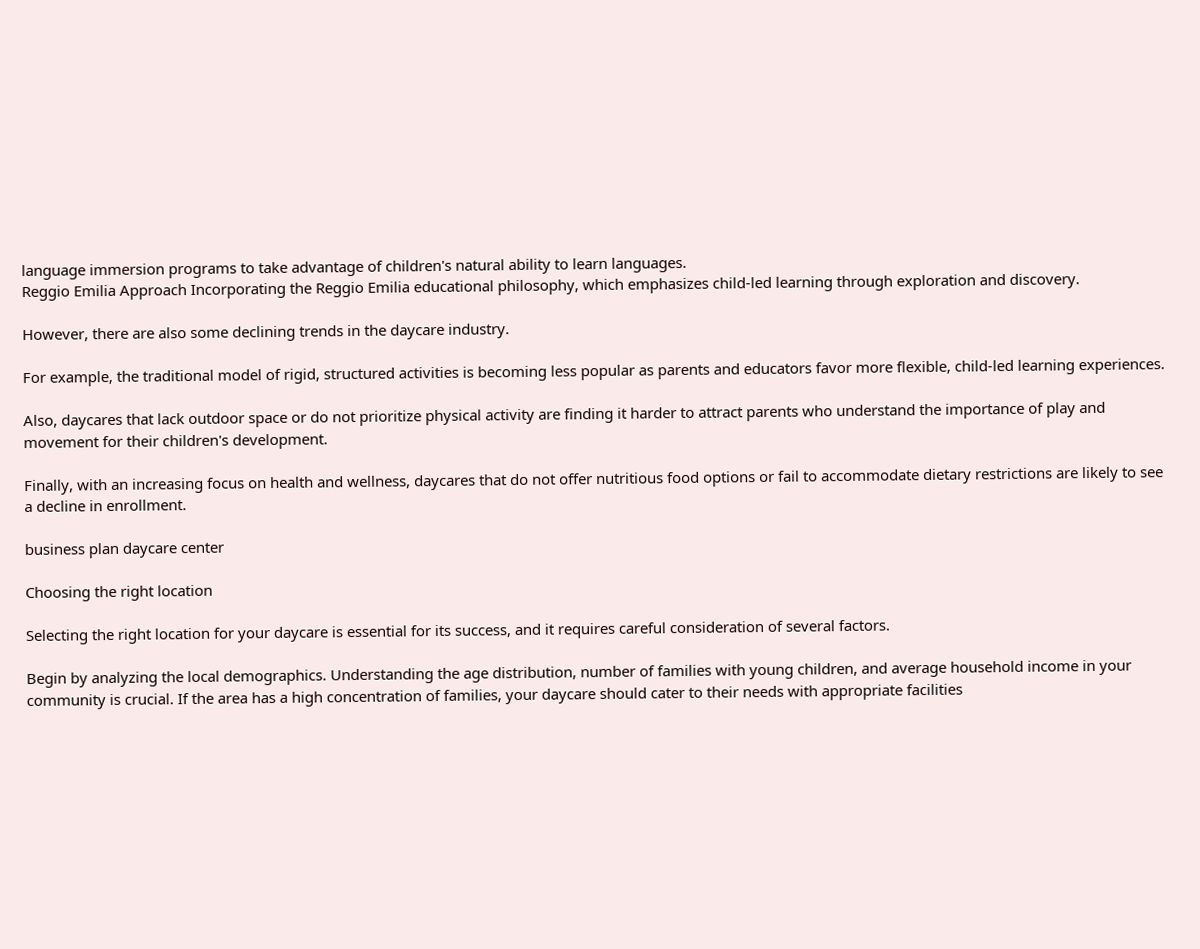language immersion programs to take advantage of children's natural ability to learn languages.
Reggio Emilia Approach Incorporating the Reggio Emilia educational philosophy, which emphasizes child-led learning through exploration and discovery.

However, there are also some declining trends in the daycare industry.

For example, the traditional model of rigid, structured activities is becoming less popular as parents and educators favor more flexible, child-led learning experiences.

Also, daycares that lack outdoor space or do not prioritize physical activity are finding it harder to attract parents who understand the importance of play and movement for their children's development.

Finally, with an increasing focus on health and wellness, daycares that do not offer nutritious food options or fail to accommodate dietary restrictions are likely to see a decline in enrollment.

business plan daycare center

Choosing the right location

Selecting the right location for your daycare is essential for its success, and it requires careful consideration of several factors.

Begin by analyzing the local demographics. Understanding the age distribution, number of families with young children, and average household income in your community is crucial. If the area has a high concentration of families, your daycare should cater to their needs with appropriate facilities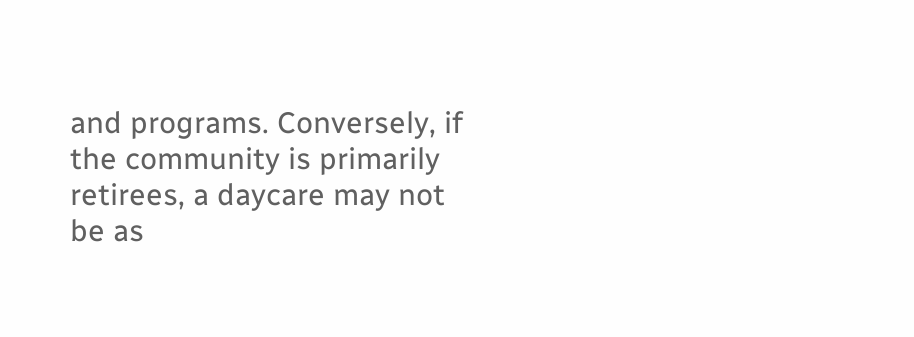and programs. Conversely, if the community is primarily retirees, a daycare may not be as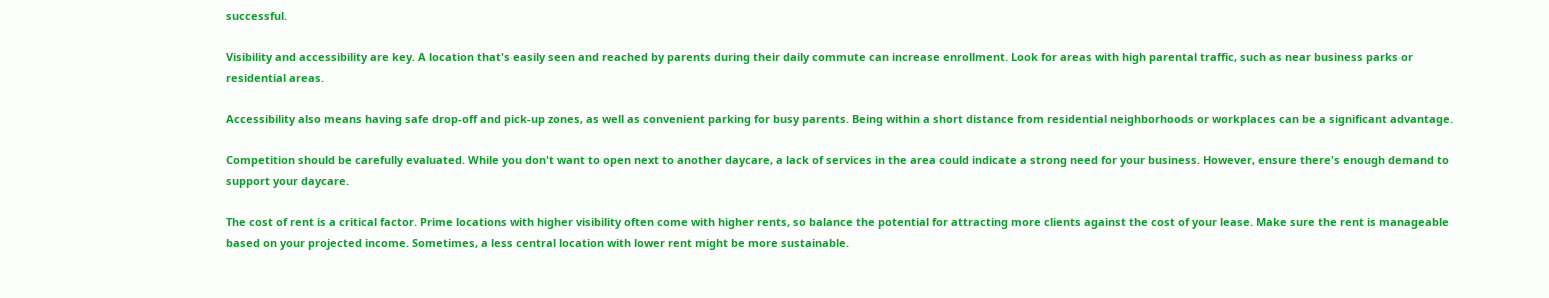successful.

Visibility and accessibility are key. A location that's easily seen and reached by parents during their daily commute can increase enrollment. Look for areas with high parental traffic, such as near business parks or residential areas.

Accessibility also means having safe drop-off and pick-up zones, as well as convenient parking for busy parents. Being within a short distance from residential neighborhoods or workplaces can be a significant advantage.

Competition should be carefully evaluated. While you don't want to open next to another daycare, a lack of services in the area could indicate a strong need for your business. However, ensure there's enough demand to support your daycare.

The cost of rent is a critical factor. Prime locations with higher visibility often come with higher rents, so balance the potential for attracting more clients against the cost of your lease. Make sure the rent is manageable based on your projected income. Sometimes, a less central location with lower rent might be more sustainable.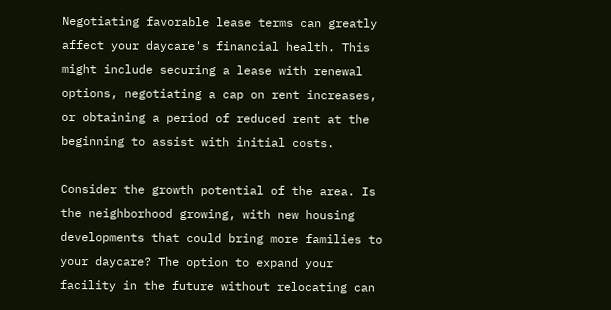Negotiating favorable lease terms can greatly affect your daycare's financial health. This might include securing a lease with renewal options, negotiating a cap on rent increases, or obtaining a period of reduced rent at the beginning to assist with initial costs.

Consider the growth potential of the area. Is the neighborhood growing, with new housing developments that could bring more families to your daycare? The option to expand your facility in the future without relocating can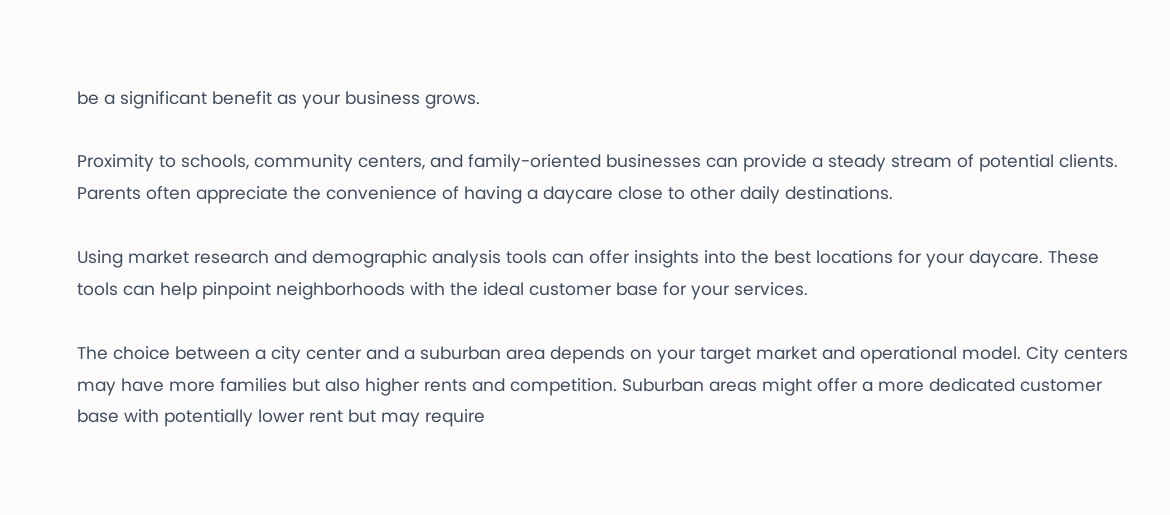be a significant benefit as your business grows.

Proximity to schools, community centers, and family-oriented businesses can provide a steady stream of potential clients. Parents often appreciate the convenience of having a daycare close to other daily destinations.

Using market research and demographic analysis tools can offer insights into the best locations for your daycare. These tools can help pinpoint neighborhoods with the ideal customer base for your services.

The choice between a city center and a suburban area depends on your target market and operational model. City centers may have more families but also higher rents and competition. Suburban areas might offer a more dedicated customer base with potentially lower rent but may require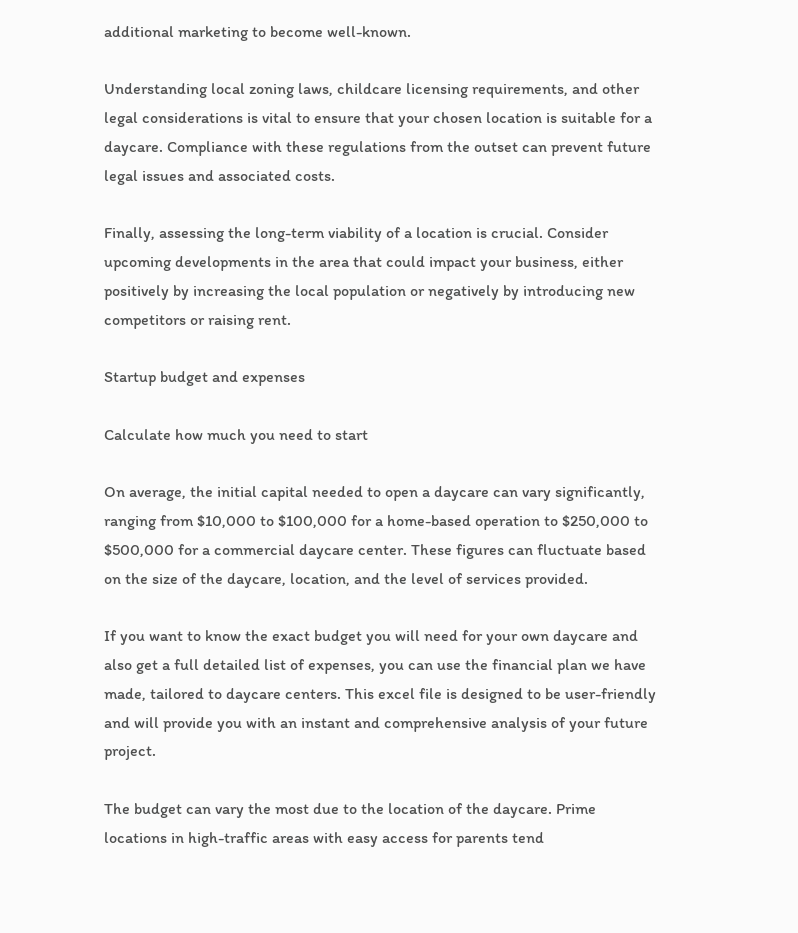additional marketing to become well-known.

Understanding local zoning laws, childcare licensing requirements, and other legal considerations is vital to ensure that your chosen location is suitable for a daycare. Compliance with these regulations from the outset can prevent future legal issues and associated costs.

Finally, assessing the long-term viability of a location is crucial. Consider upcoming developments in the area that could impact your business, either positively by increasing the local population or negatively by introducing new competitors or raising rent.

Startup budget and expenses

Calculate how much you need to start

On average, the initial capital needed to open a daycare can vary significantly, ranging from $10,000 to $100,000 for a home-based operation to $250,000 to $500,000 for a commercial daycare center. These figures can fluctuate based on the size of the daycare, location, and the level of services provided.

If you want to know the exact budget you will need for your own daycare and also get a full detailed list of expenses, you can use the financial plan we have made, tailored to daycare centers. This excel file is designed to be user-friendly and will provide you with an instant and comprehensive analysis of your future project.

The budget can vary the most due to the location of the daycare. Prime locations in high-traffic areas with easy access for parents tend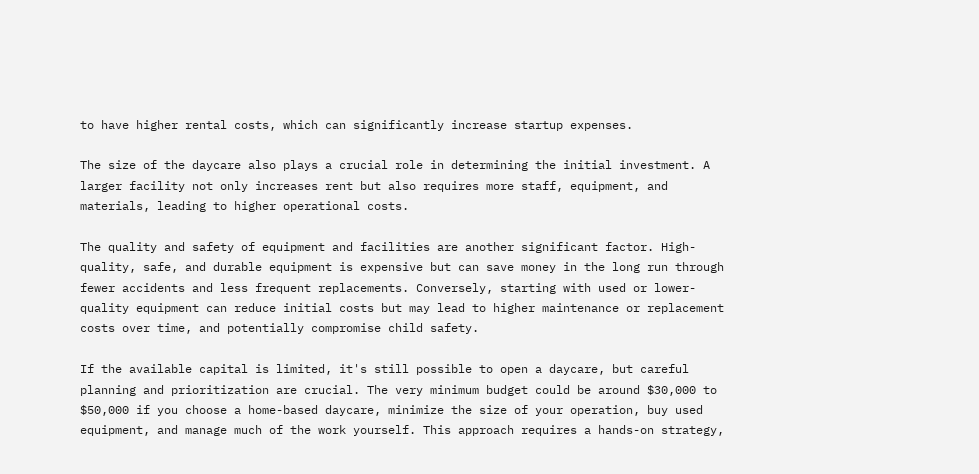to have higher rental costs, which can significantly increase startup expenses.

The size of the daycare also plays a crucial role in determining the initial investment. A larger facility not only increases rent but also requires more staff, equipment, and materials, leading to higher operational costs.

The quality and safety of equipment and facilities are another significant factor. High-quality, safe, and durable equipment is expensive but can save money in the long run through fewer accidents and less frequent replacements. Conversely, starting with used or lower-quality equipment can reduce initial costs but may lead to higher maintenance or replacement costs over time, and potentially compromise child safety.

If the available capital is limited, it's still possible to open a daycare, but careful planning and prioritization are crucial. The very minimum budget could be around $30,000 to $50,000 if you choose a home-based daycare, minimize the size of your operation, buy used equipment, and manage much of the work yourself. This approach requires a hands-on strategy,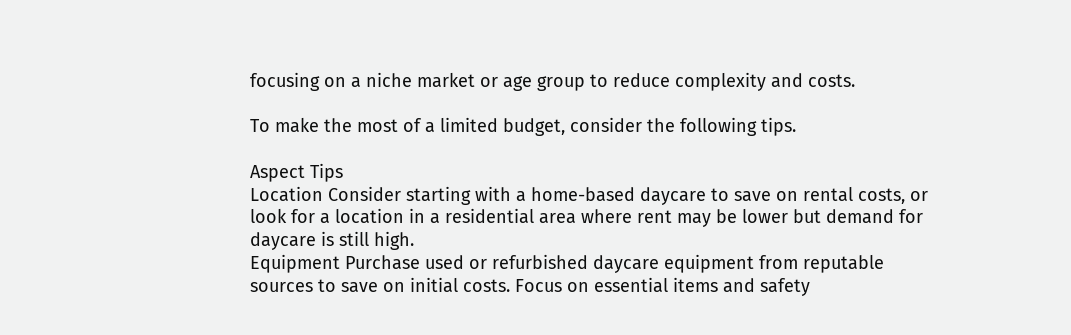focusing on a niche market or age group to reduce complexity and costs.

To make the most of a limited budget, consider the following tips.

Aspect Tips
Location Consider starting with a home-based daycare to save on rental costs, or look for a location in a residential area where rent may be lower but demand for daycare is still high.
Equipment Purchase used or refurbished daycare equipment from reputable sources to save on initial costs. Focus on essential items and safety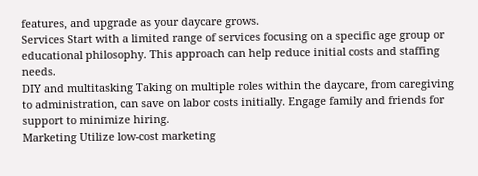features, and upgrade as your daycare grows.
Services Start with a limited range of services focusing on a specific age group or educational philosophy. This approach can help reduce initial costs and staffing needs.
DIY and multitasking Taking on multiple roles within the daycare, from caregiving to administration, can save on labor costs initially. Engage family and friends for support to minimize hiring.
Marketing Utilize low-cost marketing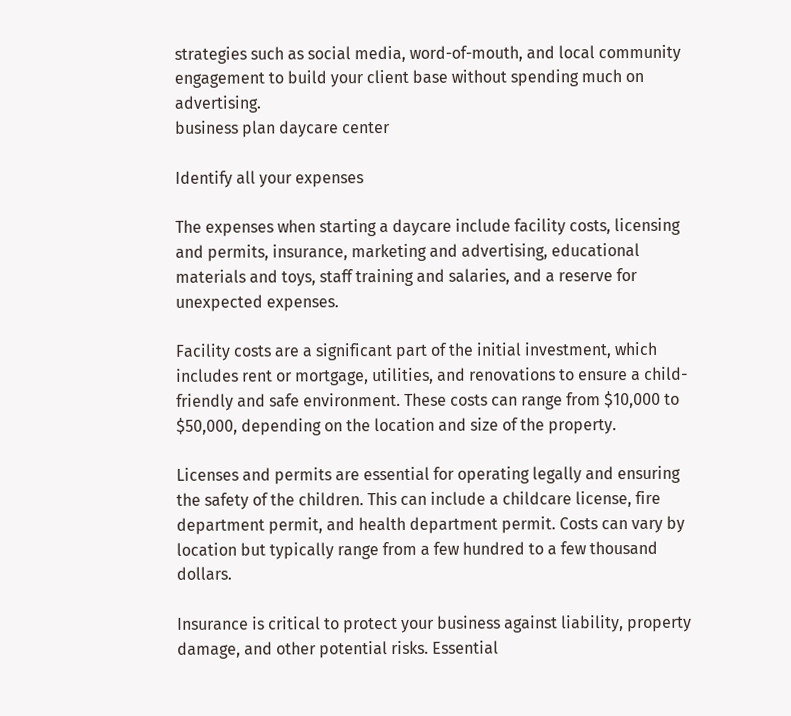strategies such as social media, word-of-mouth, and local community engagement to build your client base without spending much on advertising.
business plan daycare center

Identify all your expenses

The expenses when starting a daycare include facility costs, licensing and permits, insurance, marketing and advertising, educational materials and toys, staff training and salaries, and a reserve for unexpected expenses.

Facility costs are a significant part of the initial investment, which includes rent or mortgage, utilities, and renovations to ensure a child-friendly and safe environment. These costs can range from $10,000 to $50,000, depending on the location and size of the property.

Licenses and permits are essential for operating legally and ensuring the safety of the children. This can include a childcare license, fire department permit, and health department permit. Costs can vary by location but typically range from a few hundred to a few thousand dollars.

Insurance is critical to protect your business against liability, property damage, and other potential risks. Essential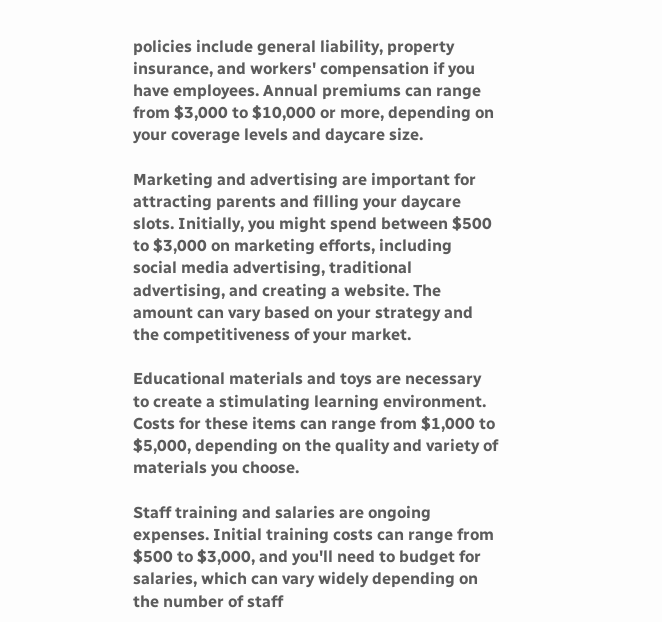policies include general liability, property insurance, and workers' compensation if you have employees. Annual premiums can range from $3,000 to $10,000 or more, depending on your coverage levels and daycare size.

Marketing and advertising are important for attracting parents and filling your daycare slots. Initially, you might spend between $500 to $3,000 on marketing efforts, including social media advertising, traditional advertising, and creating a website. The amount can vary based on your strategy and the competitiveness of your market.

Educational materials and toys are necessary to create a stimulating learning environment. Costs for these items can range from $1,000 to $5,000, depending on the quality and variety of materials you choose.

Staff training and salaries are ongoing expenses. Initial training costs can range from $500 to $3,000, and you'll need to budget for salaries, which can vary widely depending on the number of staff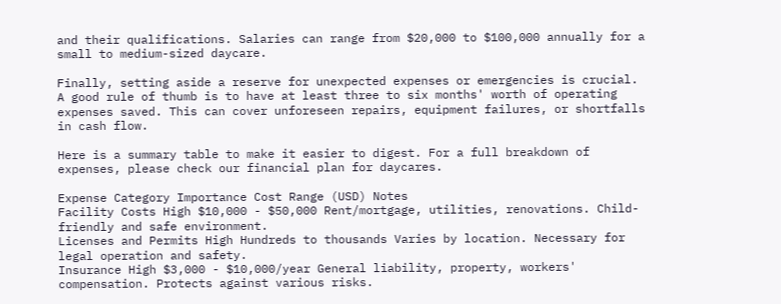and their qualifications. Salaries can range from $20,000 to $100,000 annually for a small to medium-sized daycare.

Finally, setting aside a reserve for unexpected expenses or emergencies is crucial. A good rule of thumb is to have at least three to six months' worth of operating expenses saved. This can cover unforeseen repairs, equipment failures, or shortfalls in cash flow.

Here is a summary table to make it easier to digest. For a full breakdown of expenses, please check our financial plan for daycares.

Expense Category Importance Cost Range (USD) Notes
Facility Costs High $10,000 - $50,000 Rent/mortgage, utilities, renovations. Child-friendly and safe environment.
Licenses and Permits High Hundreds to thousands Varies by location. Necessary for legal operation and safety.
Insurance High $3,000 - $10,000/year General liability, property, workers' compensation. Protects against various risks.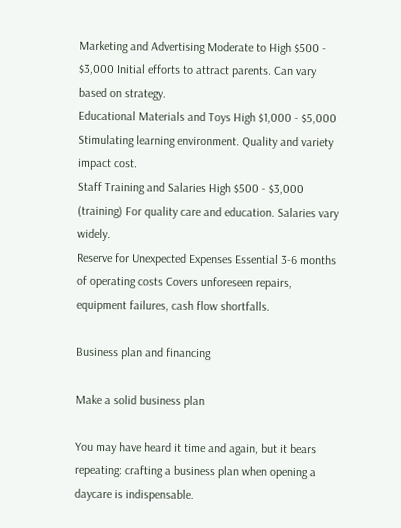Marketing and Advertising Moderate to High $500 - $3,000 Initial efforts to attract parents. Can vary based on strategy.
Educational Materials and Toys High $1,000 - $5,000 Stimulating learning environment. Quality and variety impact cost.
Staff Training and Salaries High $500 - $3,000 (training) For quality care and education. Salaries vary widely.
Reserve for Unexpected Expenses Essential 3-6 months of operating costs Covers unforeseen repairs, equipment failures, cash flow shortfalls.

Business plan and financing

Make a solid business plan

You may have heard it time and again, but it bears repeating: crafting a business plan when opening a daycare is indispensable.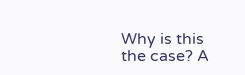Why is this the case? A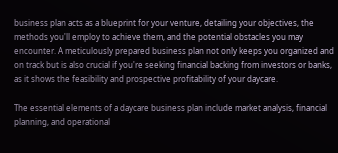business plan acts as a blueprint for your venture, detailing your objectives, the methods you'll employ to achieve them, and the potential obstacles you may encounter. A meticulously prepared business plan not only keeps you organized and on track but is also crucial if you're seeking financial backing from investors or banks, as it shows the feasibility and prospective profitability of your daycare.

The essential elements of a daycare business plan include market analysis, financial planning, and operational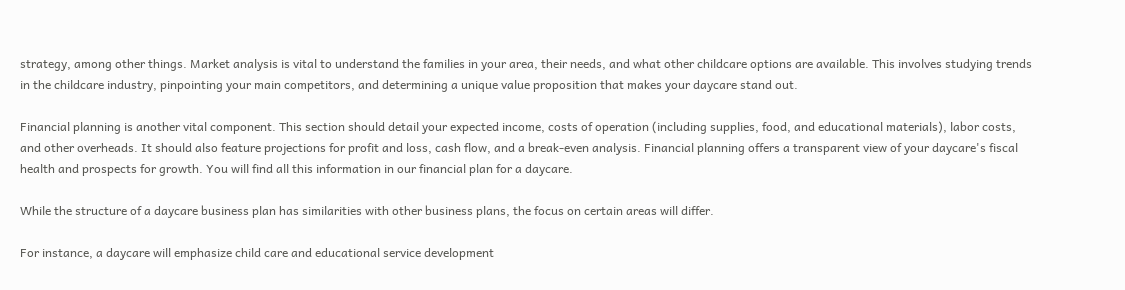strategy, among other things. Market analysis is vital to understand the families in your area, their needs, and what other childcare options are available. This involves studying trends in the childcare industry, pinpointing your main competitors, and determining a unique value proposition that makes your daycare stand out.

Financial planning is another vital component. This section should detail your expected income, costs of operation (including supplies, food, and educational materials), labor costs, and other overheads. It should also feature projections for profit and loss, cash flow, and a break-even analysis. Financial planning offers a transparent view of your daycare's fiscal health and prospects for growth. You will find all this information in our financial plan for a daycare.

While the structure of a daycare business plan has similarities with other business plans, the focus on certain areas will differ.

For instance, a daycare will emphasize child care and educational service development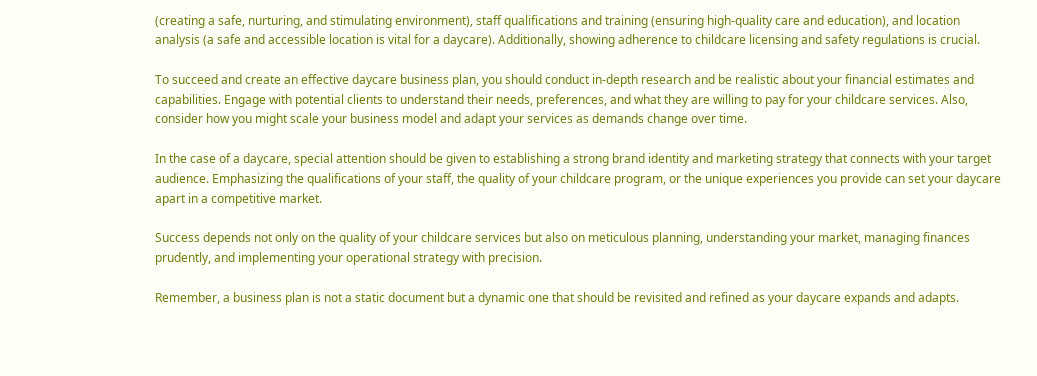(creating a safe, nurturing, and stimulating environment), staff qualifications and training (ensuring high-quality care and education), and location analysis (a safe and accessible location is vital for a daycare). Additionally, showing adherence to childcare licensing and safety regulations is crucial.

To succeed and create an effective daycare business plan, you should conduct in-depth research and be realistic about your financial estimates and capabilities. Engage with potential clients to understand their needs, preferences, and what they are willing to pay for your childcare services. Also, consider how you might scale your business model and adapt your services as demands change over time.

In the case of a daycare, special attention should be given to establishing a strong brand identity and marketing strategy that connects with your target audience. Emphasizing the qualifications of your staff, the quality of your childcare program, or the unique experiences you provide can set your daycare apart in a competitive market.

Success depends not only on the quality of your childcare services but also on meticulous planning, understanding your market, managing finances prudently, and implementing your operational strategy with precision.

Remember, a business plan is not a static document but a dynamic one that should be revisited and refined as your daycare expands and adapts.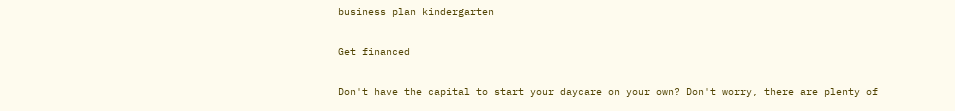business plan kindergarten

Get financed

Don't have the capital to start your daycare on your own? Don't worry, there are plenty of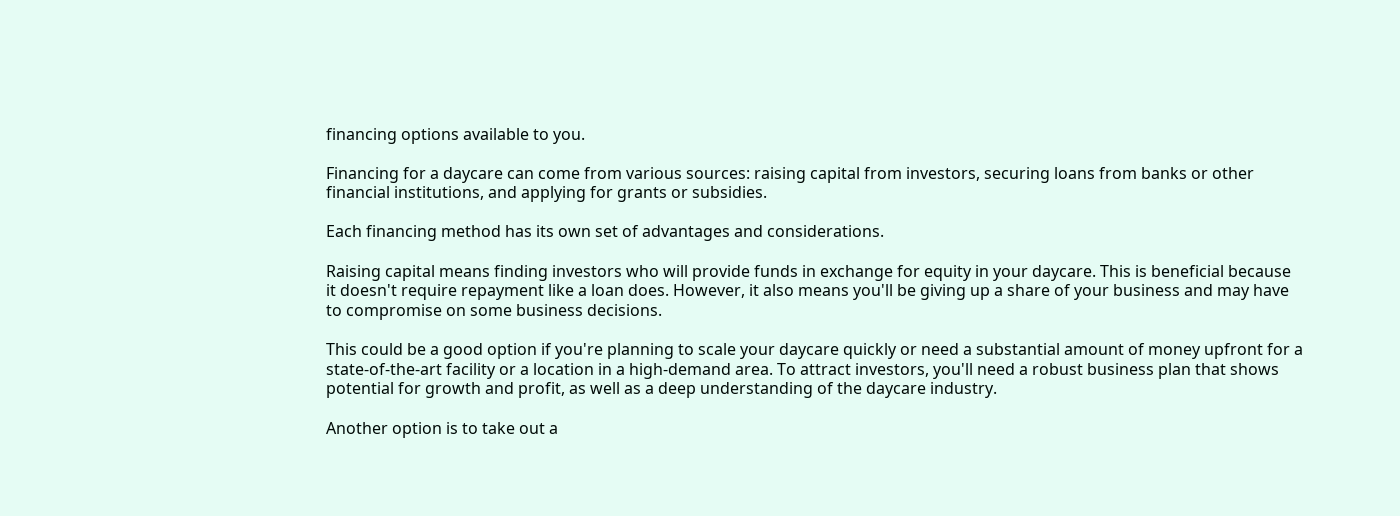financing options available to you.

Financing for a daycare can come from various sources: raising capital from investors, securing loans from banks or other financial institutions, and applying for grants or subsidies.

Each financing method has its own set of advantages and considerations.

Raising capital means finding investors who will provide funds in exchange for equity in your daycare. This is beneficial because it doesn't require repayment like a loan does. However, it also means you'll be giving up a share of your business and may have to compromise on some business decisions.

This could be a good option if you're planning to scale your daycare quickly or need a substantial amount of money upfront for a state-of-the-art facility or a location in a high-demand area. To attract investors, you'll need a robust business plan that shows potential for growth and profit, as well as a deep understanding of the daycare industry.

Another option is to take out a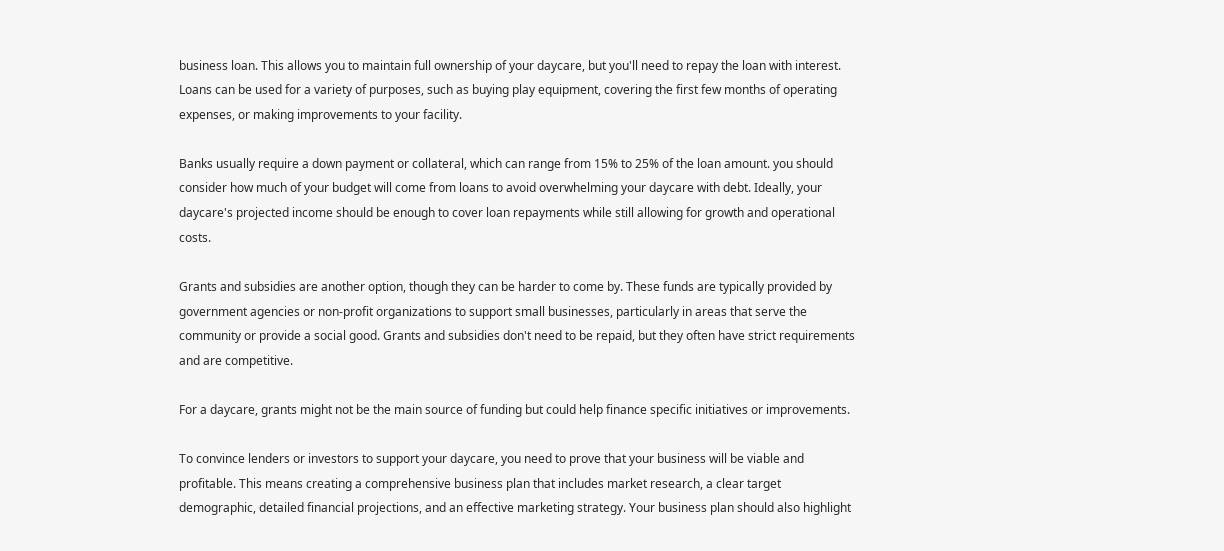business loan. This allows you to maintain full ownership of your daycare, but you'll need to repay the loan with interest. Loans can be used for a variety of purposes, such as buying play equipment, covering the first few months of operating expenses, or making improvements to your facility.

Banks usually require a down payment or collateral, which can range from 15% to 25% of the loan amount. you should consider how much of your budget will come from loans to avoid overwhelming your daycare with debt. Ideally, your daycare's projected income should be enough to cover loan repayments while still allowing for growth and operational costs.

Grants and subsidies are another option, though they can be harder to come by. These funds are typically provided by government agencies or non-profit organizations to support small businesses, particularly in areas that serve the community or provide a social good. Grants and subsidies don't need to be repaid, but they often have strict requirements and are competitive.

For a daycare, grants might not be the main source of funding but could help finance specific initiatives or improvements.

To convince lenders or investors to support your daycare, you need to prove that your business will be viable and profitable. This means creating a comprehensive business plan that includes market research, a clear target demographic, detailed financial projections, and an effective marketing strategy. Your business plan should also highlight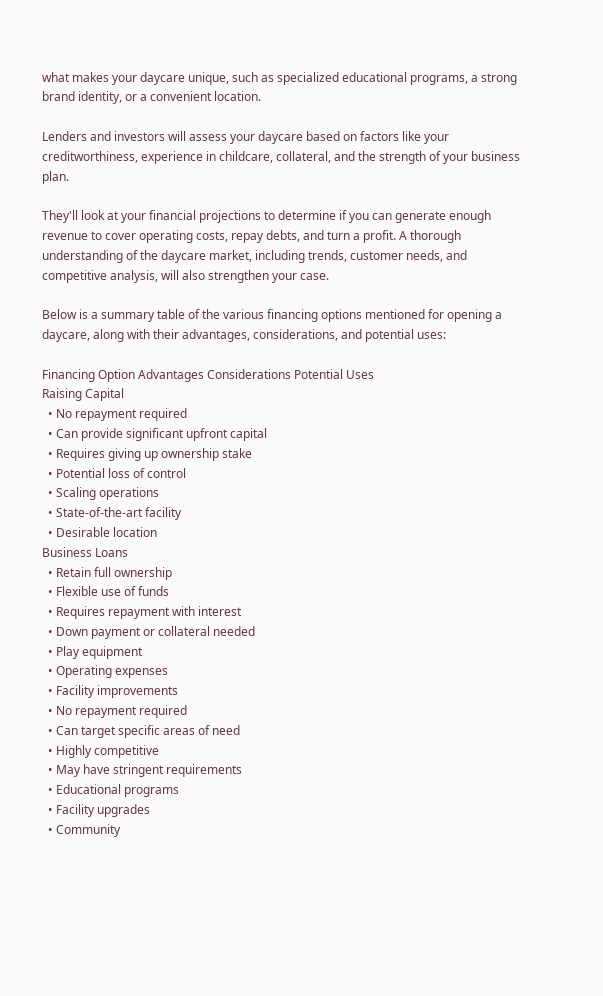what makes your daycare unique, such as specialized educational programs, a strong brand identity, or a convenient location.

Lenders and investors will assess your daycare based on factors like your creditworthiness, experience in childcare, collateral, and the strength of your business plan.

They'll look at your financial projections to determine if you can generate enough revenue to cover operating costs, repay debts, and turn a profit. A thorough understanding of the daycare market, including trends, customer needs, and competitive analysis, will also strengthen your case.

Below is a summary table of the various financing options mentioned for opening a daycare, along with their advantages, considerations, and potential uses:

Financing Option Advantages Considerations Potential Uses
Raising Capital
  • No repayment required
  • Can provide significant upfront capital
  • Requires giving up ownership stake
  • Potential loss of control
  • Scaling operations
  • State-of-the-art facility
  • Desirable location
Business Loans
  • Retain full ownership
  • Flexible use of funds
  • Requires repayment with interest
  • Down payment or collateral needed
  • Play equipment
  • Operating expenses
  • Facility improvements
  • No repayment required
  • Can target specific areas of need
  • Highly competitive
  • May have stringent requirements
  • Educational programs
  • Facility upgrades
  • Community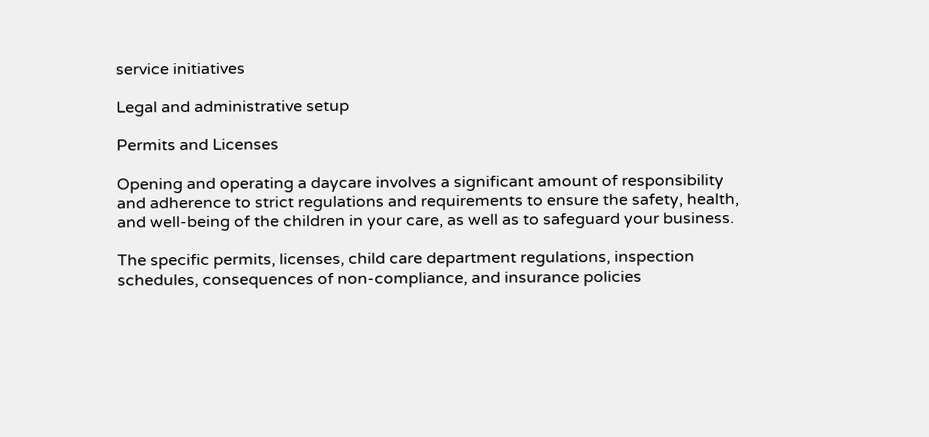service initiatives

Legal and administrative setup

Permits and Licenses

Opening and operating a daycare involves a significant amount of responsibility and adherence to strict regulations and requirements to ensure the safety, health, and well-being of the children in your care, as well as to safeguard your business.

The specific permits, licenses, child care department regulations, inspection schedules, consequences of non-compliance, and insurance policies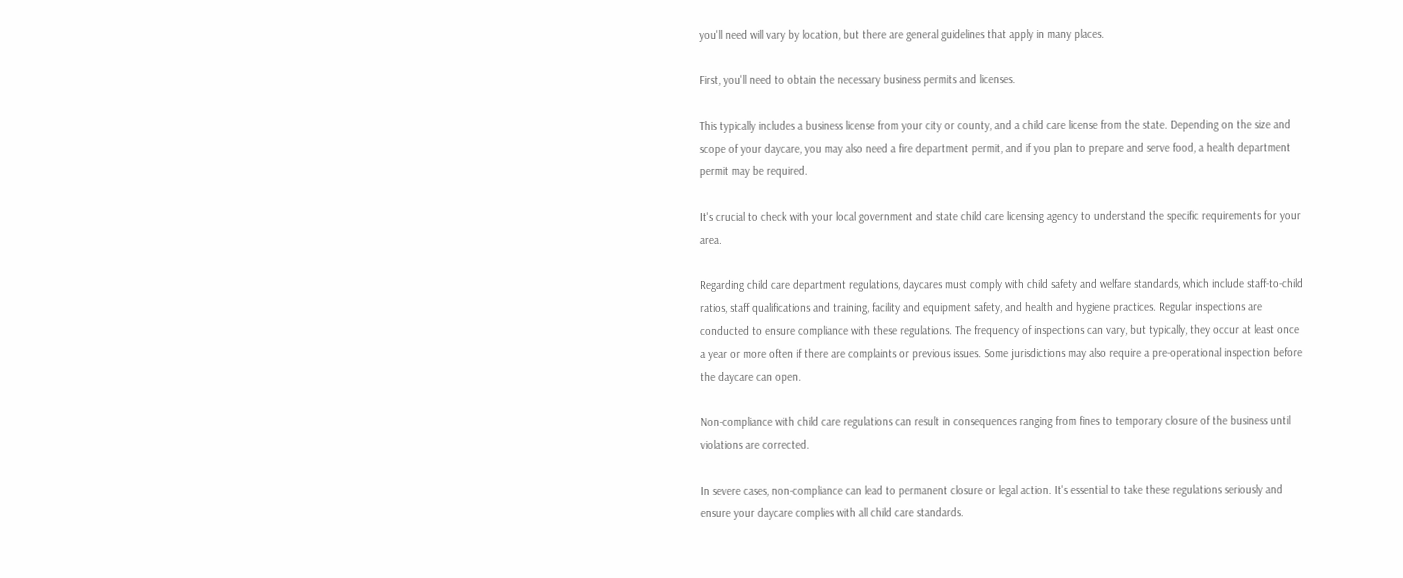you'll need will vary by location, but there are general guidelines that apply in many places.

First, you'll need to obtain the necessary business permits and licenses.

This typically includes a business license from your city or county, and a child care license from the state. Depending on the size and scope of your daycare, you may also need a fire department permit, and if you plan to prepare and serve food, a health department permit may be required.

It's crucial to check with your local government and state child care licensing agency to understand the specific requirements for your area.

Regarding child care department regulations, daycares must comply with child safety and welfare standards, which include staff-to-child ratios, staff qualifications and training, facility and equipment safety, and health and hygiene practices. Regular inspections are conducted to ensure compliance with these regulations. The frequency of inspections can vary, but typically, they occur at least once a year or more often if there are complaints or previous issues. Some jurisdictions may also require a pre-operational inspection before the daycare can open.

Non-compliance with child care regulations can result in consequences ranging from fines to temporary closure of the business until violations are corrected.

In severe cases, non-compliance can lead to permanent closure or legal action. It's essential to take these regulations seriously and ensure your daycare complies with all child care standards.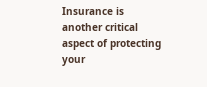Insurance is another critical aspect of protecting your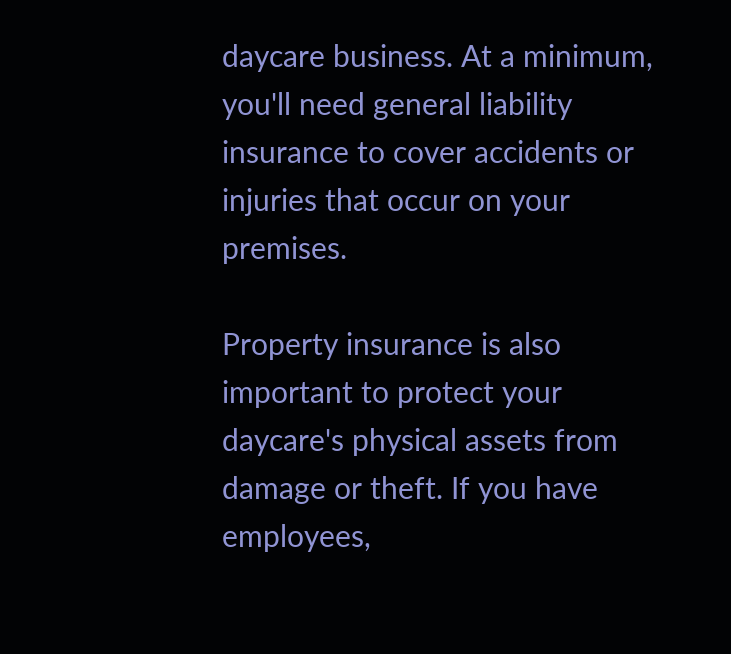daycare business. At a minimum, you'll need general liability insurance to cover accidents or injuries that occur on your premises.

Property insurance is also important to protect your daycare's physical assets from damage or theft. If you have employees,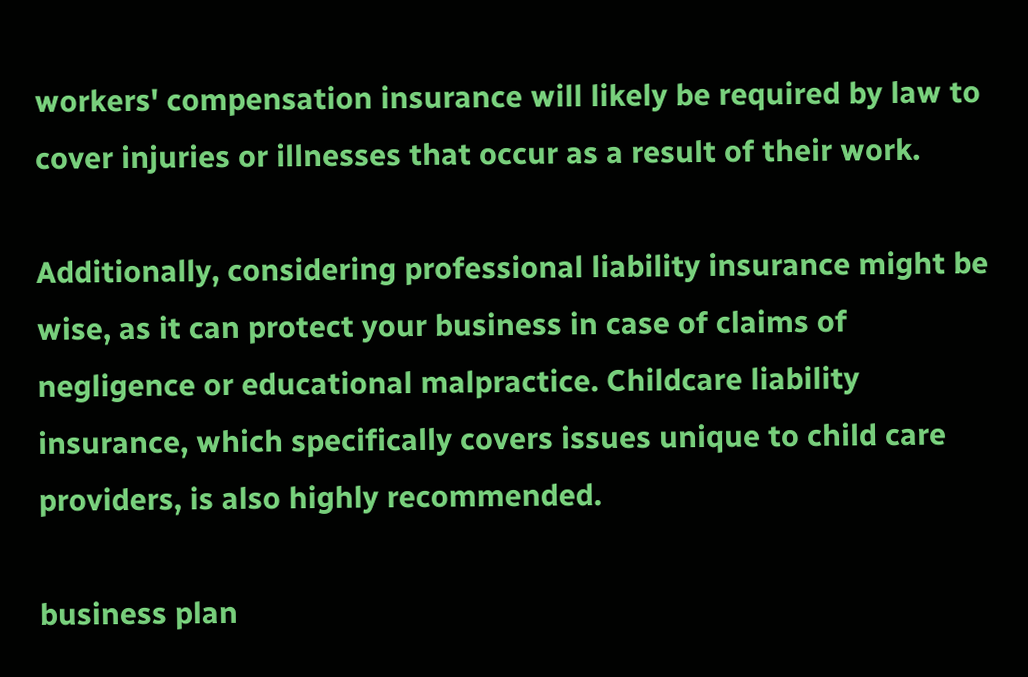workers' compensation insurance will likely be required by law to cover injuries or illnesses that occur as a result of their work.

Additionally, considering professional liability insurance might be wise, as it can protect your business in case of claims of negligence or educational malpractice. Childcare liability insurance, which specifically covers issues unique to child care providers, is also highly recommended.

business plan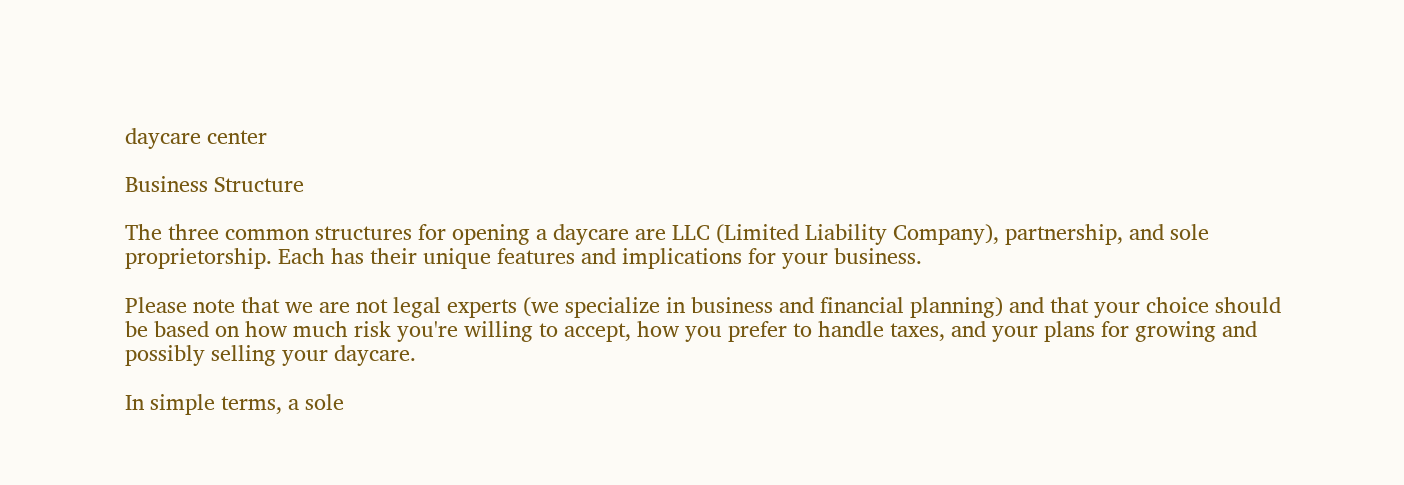daycare center

Business Structure

The three common structures for opening a daycare are LLC (Limited Liability Company), partnership, and sole proprietorship. Each has their unique features and implications for your business.

Please note that we are not legal experts (we specialize in business and financial planning) and that your choice should be based on how much risk you're willing to accept, how you prefer to handle taxes, and your plans for growing and possibly selling your daycare.

In simple terms, a sole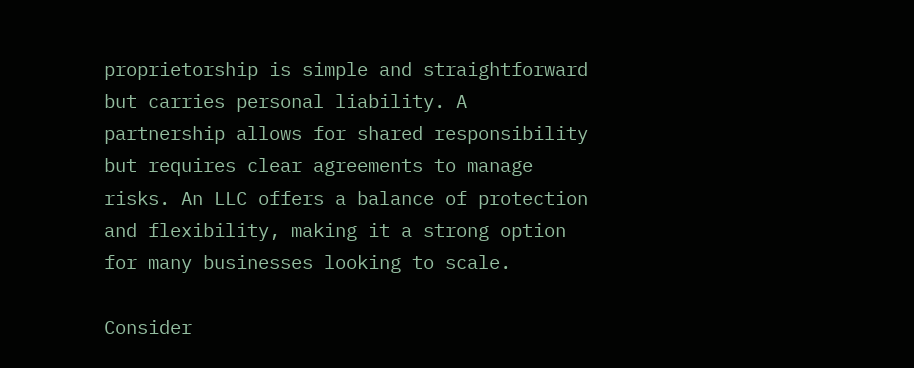proprietorship is simple and straightforward but carries personal liability. A partnership allows for shared responsibility but requires clear agreements to manage risks. An LLC offers a balance of protection and flexibility, making it a strong option for many businesses looking to scale.

Consider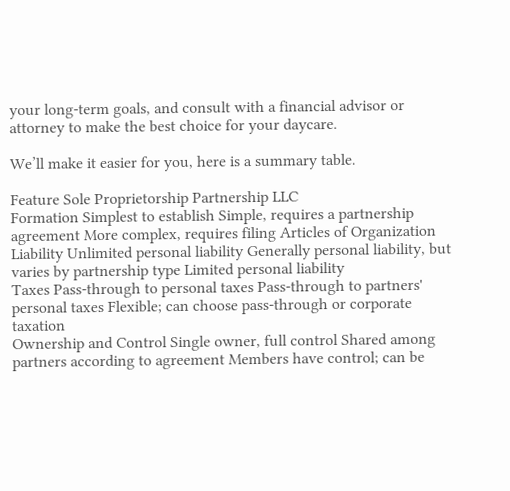your long-term goals, and consult with a financial advisor or attorney to make the best choice for your daycare.

We’ll make it easier for you, here is a summary table.

Feature Sole Proprietorship Partnership LLC
Formation Simplest to establish Simple, requires a partnership agreement More complex, requires filing Articles of Organization
Liability Unlimited personal liability Generally personal liability, but varies by partnership type Limited personal liability
Taxes Pass-through to personal taxes Pass-through to partners' personal taxes Flexible; can choose pass-through or corporate taxation
Ownership and Control Single owner, full control Shared among partners according to agreement Members have control; can be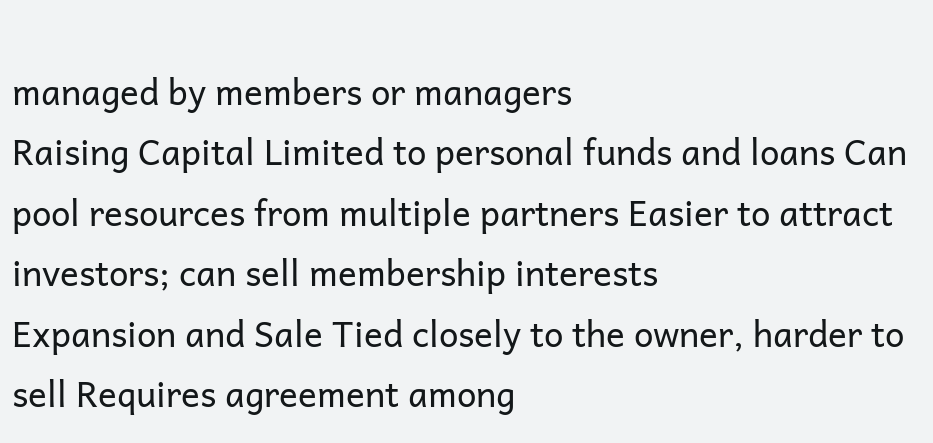managed by members or managers
Raising Capital Limited to personal funds and loans Can pool resources from multiple partners Easier to attract investors; can sell membership interests
Expansion and Sale Tied closely to the owner, harder to sell Requires agreement among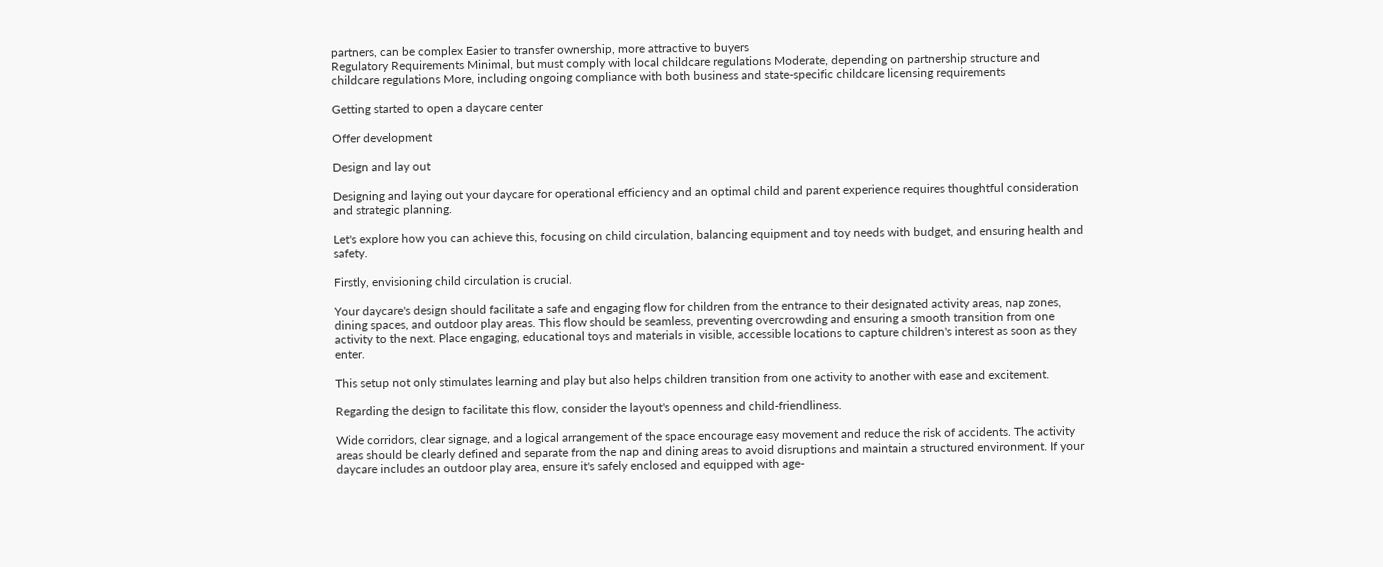partners, can be complex Easier to transfer ownership, more attractive to buyers
Regulatory Requirements Minimal, but must comply with local childcare regulations Moderate, depending on partnership structure and childcare regulations More, including ongoing compliance with both business and state-specific childcare licensing requirements

Getting started to open a daycare center

Offer development

Design and lay out

Designing and laying out your daycare for operational efficiency and an optimal child and parent experience requires thoughtful consideration and strategic planning.

Let's explore how you can achieve this, focusing on child circulation, balancing equipment and toy needs with budget, and ensuring health and safety.

Firstly, envisioning child circulation is crucial.

Your daycare's design should facilitate a safe and engaging flow for children from the entrance to their designated activity areas, nap zones, dining spaces, and outdoor play areas. This flow should be seamless, preventing overcrowding and ensuring a smooth transition from one activity to the next. Place engaging, educational toys and materials in visible, accessible locations to capture children's interest as soon as they enter.

This setup not only stimulates learning and play but also helps children transition from one activity to another with ease and excitement.

Regarding the design to facilitate this flow, consider the layout's openness and child-friendliness.

Wide corridors, clear signage, and a logical arrangement of the space encourage easy movement and reduce the risk of accidents. The activity areas should be clearly defined and separate from the nap and dining areas to avoid disruptions and maintain a structured environment. If your daycare includes an outdoor play area, ensure it's safely enclosed and equipped with age-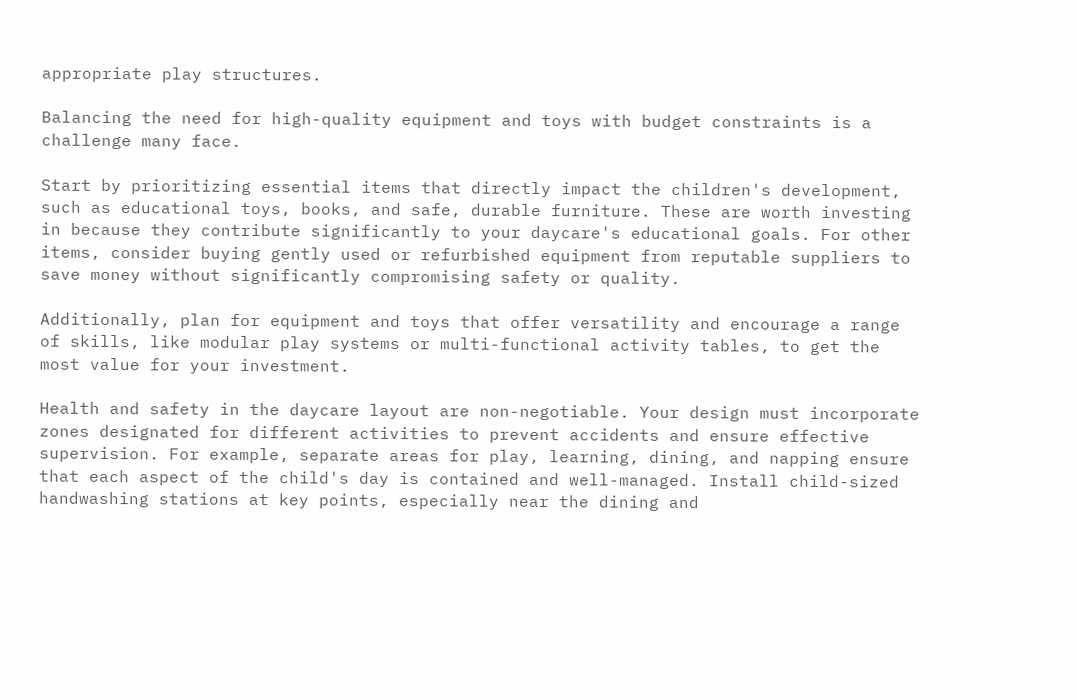appropriate play structures.

Balancing the need for high-quality equipment and toys with budget constraints is a challenge many face.

Start by prioritizing essential items that directly impact the children's development, such as educational toys, books, and safe, durable furniture. These are worth investing in because they contribute significantly to your daycare's educational goals. For other items, consider buying gently used or refurbished equipment from reputable suppliers to save money without significantly compromising safety or quality.

Additionally, plan for equipment and toys that offer versatility and encourage a range of skills, like modular play systems or multi-functional activity tables, to get the most value for your investment.

Health and safety in the daycare layout are non-negotiable. Your design must incorporate zones designated for different activities to prevent accidents and ensure effective supervision. For example, separate areas for play, learning, dining, and napping ensure that each aspect of the child's day is contained and well-managed. Install child-sized handwashing stations at key points, especially near the dining and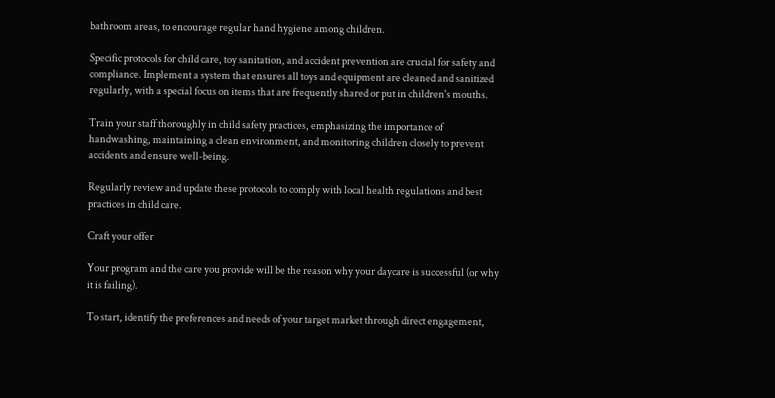bathroom areas, to encourage regular hand hygiene among children.

Specific protocols for child care, toy sanitation, and accident prevention are crucial for safety and compliance. Implement a system that ensures all toys and equipment are cleaned and sanitized regularly, with a special focus on items that are frequently shared or put in children's mouths.

Train your staff thoroughly in child safety practices, emphasizing the importance of handwashing, maintaining a clean environment, and monitoring children closely to prevent accidents and ensure well-being.

Regularly review and update these protocols to comply with local health regulations and best practices in child care.

Craft your offer

Your program and the care you provide will be the reason why your daycare is successful (or why it is failing).

To start, identify the preferences and needs of your target market through direct engagement,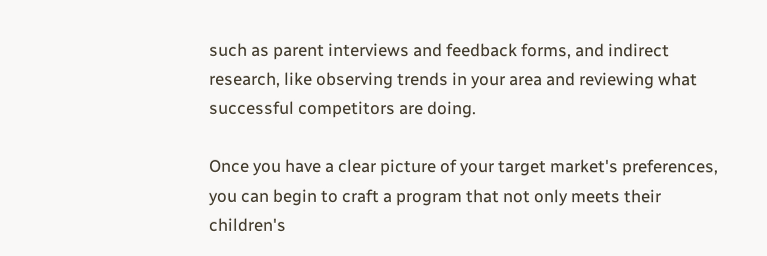such as parent interviews and feedback forms, and indirect research, like observing trends in your area and reviewing what successful competitors are doing.

Once you have a clear picture of your target market's preferences, you can begin to craft a program that not only meets their children's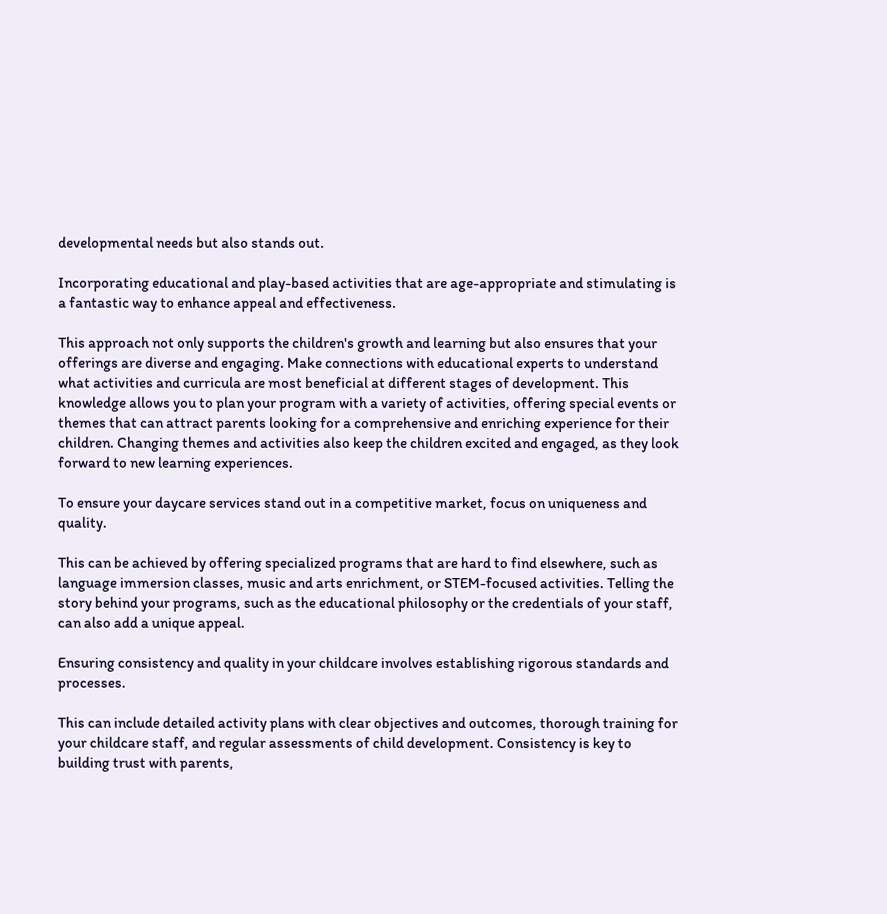developmental needs but also stands out.

Incorporating educational and play-based activities that are age-appropriate and stimulating is a fantastic way to enhance appeal and effectiveness.

This approach not only supports the children's growth and learning but also ensures that your offerings are diverse and engaging. Make connections with educational experts to understand what activities and curricula are most beneficial at different stages of development. This knowledge allows you to plan your program with a variety of activities, offering special events or themes that can attract parents looking for a comprehensive and enriching experience for their children. Changing themes and activities also keep the children excited and engaged, as they look forward to new learning experiences.

To ensure your daycare services stand out in a competitive market, focus on uniqueness and quality.

This can be achieved by offering specialized programs that are hard to find elsewhere, such as language immersion classes, music and arts enrichment, or STEM-focused activities. Telling the story behind your programs, such as the educational philosophy or the credentials of your staff, can also add a unique appeal.

Ensuring consistency and quality in your childcare involves establishing rigorous standards and processes.

This can include detailed activity plans with clear objectives and outcomes, thorough training for your childcare staff, and regular assessments of child development. Consistency is key to building trust with parents,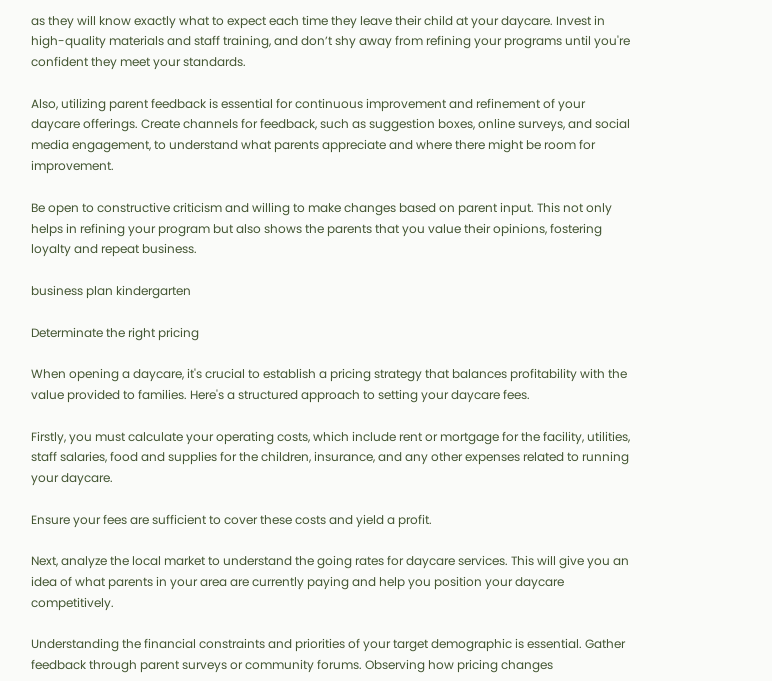as they will know exactly what to expect each time they leave their child at your daycare. Invest in high-quality materials and staff training, and don’t shy away from refining your programs until you're confident they meet your standards.

Also, utilizing parent feedback is essential for continuous improvement and refinement of your daycare offerings. Create channels for feedback, such as suggestion boxes, online surveys, and social media engagement, to understand what parents appreciate and where there might be room for improvement.

Be open to constructive criticism and willing to make changes based on parent input. This not only helps in refining your program but also shows the parents that you value their opinions, fostering loyalty and repeat business.

business plan kindergarten

Determinate the right pricing

When opening a daycare, it's crucial to establish a pricing strategy that balances profitability with the value provided to families. Here's a structured approach to setting your daycare fees.

Firstly, you must calculate your operating costs, which include rent or mortgage for the facility, utilities, staff salaries, food and supplies for the children, insurance, and any other expenses related to running your daycare.

Ensure your fees are sufficient to cover these costs and yield a profit.

Next, analyze the local market to understand the going rates for daycare services. This will give you an idea of what parents in your area are currently paying and help you position your daycare competitively.

Understanding the financial constraints and priorities of your target demographic is essential. Gather feedback through parent surveys or community forums. Observing how pricing changes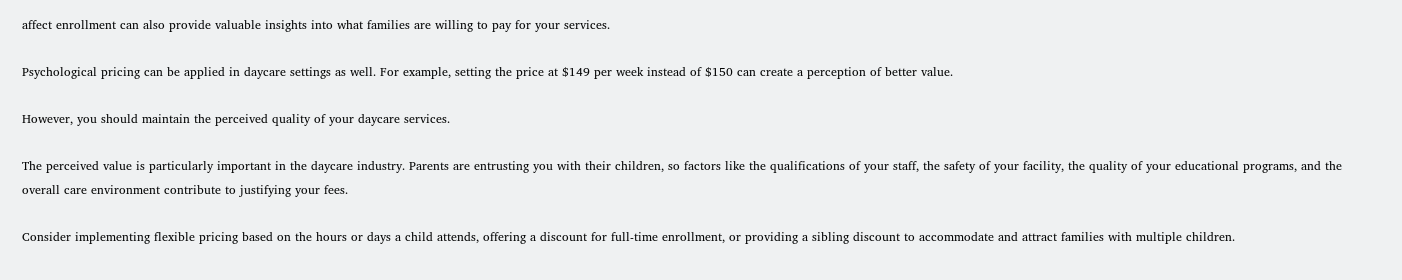affect enrollment can also provide valuable insights into what families are willing to pay for your services.

Psychological pricing can be applied in daycare settings as well. For example, setting the price at $149 per week instead of $150 can create a perception of better value.

However, you should maintain the perceived quality of your daycare services.

The perceived value is particularly important in the daycare industry. Parents are entrusting you with their children, so factors like the qualifications of your staff, the safety of your facility, the quality of your educational programs, and the overall care environment contribute to justifying your fees.

Consider implementing flexible pricing based on the hours or days a child attends, offering a discount for full-time enrollment, or providing a sibling discount to accommodate and attract families with multiple children.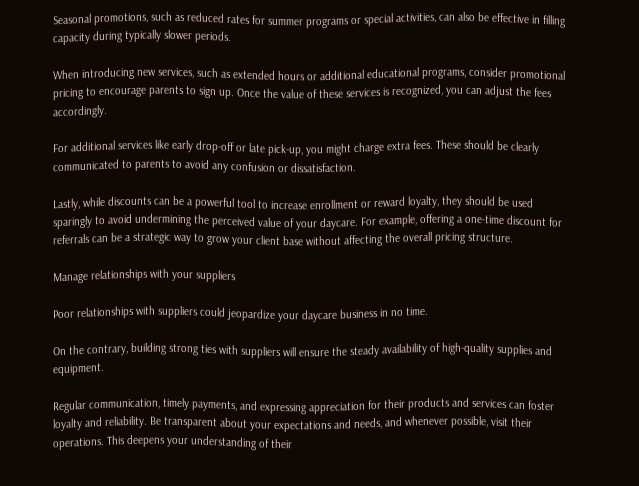Seasonal promotions, such as reduced rates for summer programs or special activities, can also be effective in filling capacity during typically slower periods.

When introducing new services, such as extended hours or additional educational programs, consider promotional pricing to encourage parents to sign up. Once the value of these services is recognized, you can adjust the fees accordingly.

For additional services like early drop-off or late pick-up, you might charge extra fees. These should be clearly communicated to parents to avoid any confusion or dissatisfaction.

Lastly, while discounts can be a powerful tool to increase enrollment or reward loyalty, they should be used sparingly to avoid undermining the perceived value of your daycare. For example, offering a one-time discount for referrals can be a strategic way to grow your client base without affecting the overall pricing structure.

Manage relationships with your suppliers

Poor relationships with suppliers could jeopardize your daycare business in no time.

On the contrary, building strong ties with suppliers will ensure the steady availability of high-quality supplies and equipment.

Regular communication, timely payments, and expressing appreciation for their products and services can foster loyalty and reliability. Be transparent about your expectations and needs, and whenever possible, visit their operations. This deepens your understanding of their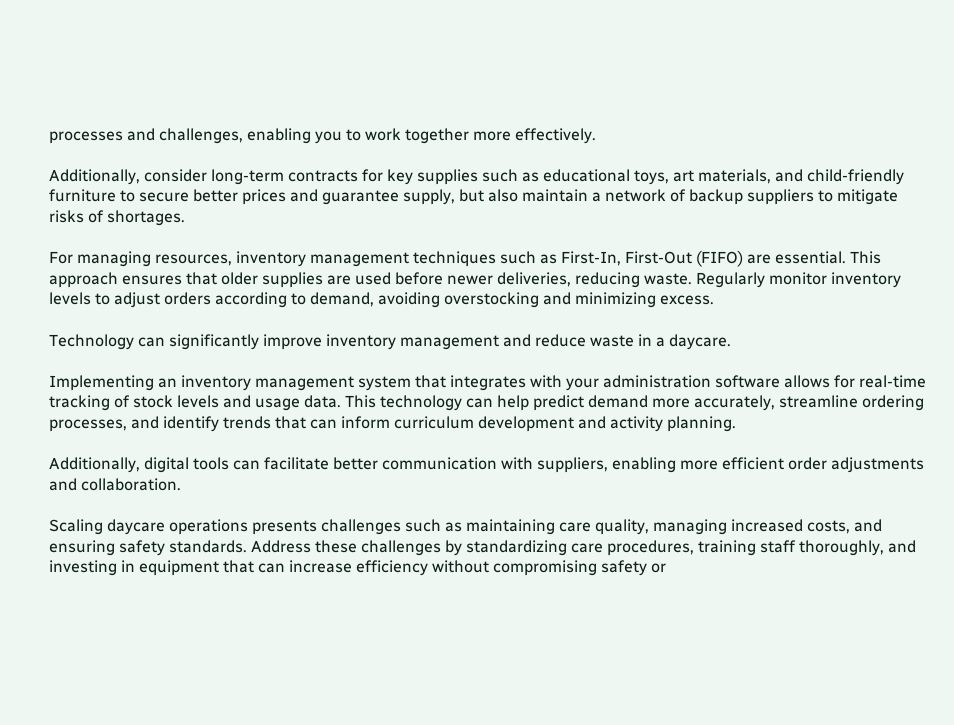processes and challenges, enabling you to work together more effectively.

Additionally, consider long-term contracts for key supplies such as educational toys, art materials, and child-friendly furniture to secure better prices and guarantee supply, but also maintain a network of backup suppliers to mitigate risks of shortages.

For managing resources, inventory management techniques such as First-In, First-Out (FIFO) are essential. This approach ensures that older supplies are used before newer deliveries, reducing waste. Regularly monitor inventory levels to adjust orders according to demand, avoiding overstocking and minimizing excess.

Technology can significantly improve inventory management and reduce waste in a daycare.

Implementing an inventory management system that integrates with your administration software allows for real-time tracking of stock levels and usage data. This technology can help predict demand more accurately, streamline ordering processes, and identify trends that can inform curriculum development and activity planning.

Additionally, digital tools can facilitate better communication with suppliers, enabling more efficient order adjustments and collaboration.

Scaling daycare operations presents challenges such as maintaining care quality, managing increased costs, and ensuring safety standards. Address these challenges by standardizing care procedures, training staff thoroughly, and investing in equipment that can increase efficiency without compromising safety or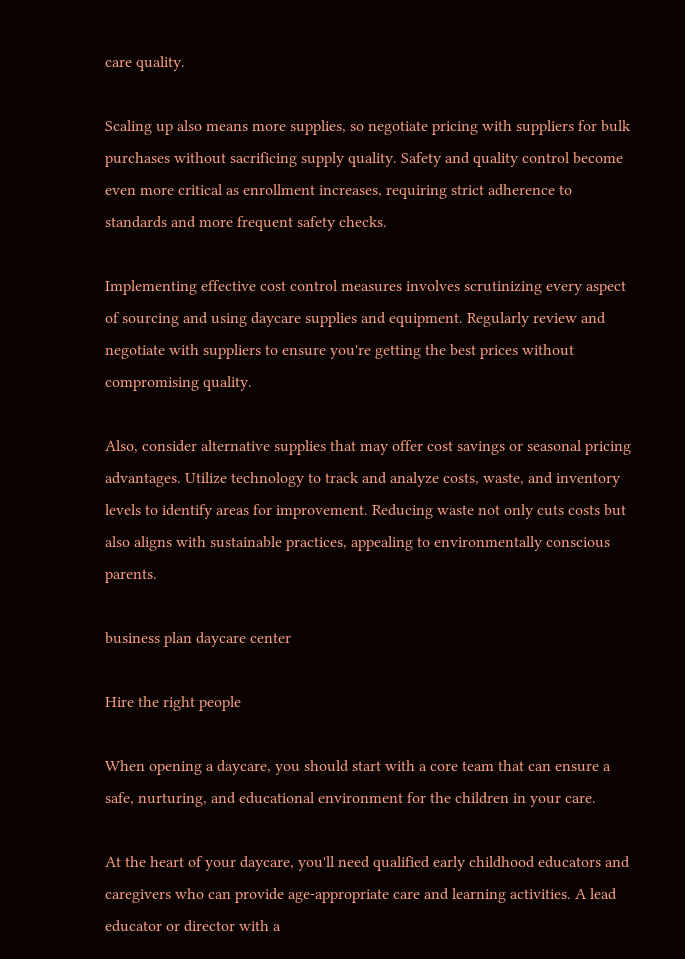care quality.

Scaling up also means more supplies, so negotiate pricing with suppliers for bulk purchases without sacrificing supply quality. Safety and quality control become even more critical as enrollment increases, requiring strict adherence to standards and more frequent safety checks.

Implementing effective cost control measures involves scrutinizing every aspect of sourcing and using daycare supplies and equipment. Regularly review and negotiate with suppliers to ensure you're getting the best prices without compromising quality.

Also, consider alternative supplies that may offer cost savings or seasonal pricing advantages. Utilize technology to track and analyze costs, waste, and inventory levels to identify areas for improvement. Reducing waste not only cuts costs but also aligns with sustainable practices, appealing to environmentally conscious parents.

business plan daycare center

Hire the right people

When opening a daycare, you should start with a core team that can ensure a safe, nurturing, and educational environment for the children in your care.

At the heart of your daycare, you'll need qualified early childhood educators and caregivers who can provide age-appropriate care and learning activities. A lead educator or director with a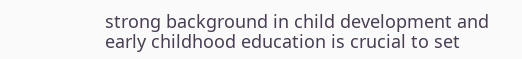strong background in child development and early childhood education is crucial to set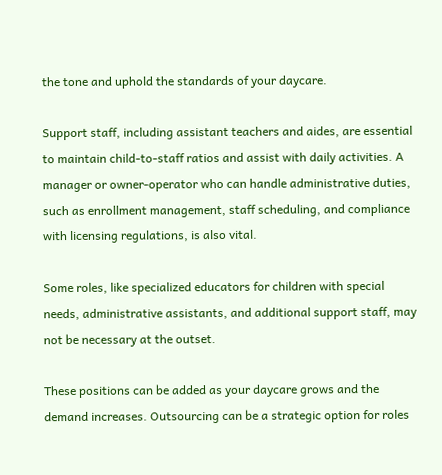the tone and uphold the standards of your daycare.

Support staff, including assistant teachers and aides, are essential to maintain child-to-staff ratios and assist with daily activities. A manager or owner-operator who can handle administrative duties, such as enrollment management, staff scheduling, and compliance with licensing regulations, is also vital.

Some roles, like specialized educators for children with special needs, administrative assistants, and additional support staff, may not be necessary at the outset.

These positions can be added as your daycare grows and the demand increases. Outsourcing can be a strategic option for roles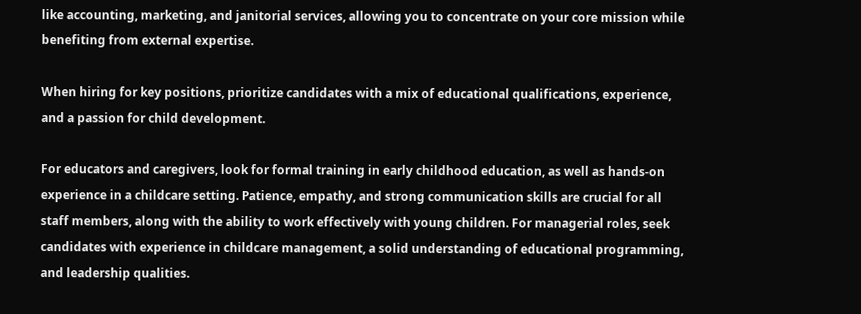like accounting, marketing, and janitorial services, allowing you to concentrate on your core mission while benefiting from external expertise.

When hiring for key positions, prioritize candidates with a mix of educational qualifications, experience, and a passion for child development.

For educators and caregivers, look for formal training in early childhood education, as well as hands-on experience in a childcare setting. Patience, empathy, and strong communication skills are crucial for all staff members, along with the ability to work effectively with young children. For managerial roles, seek candidates with experience in childcare management, a solid understanding of educational programming, and leadership qualities.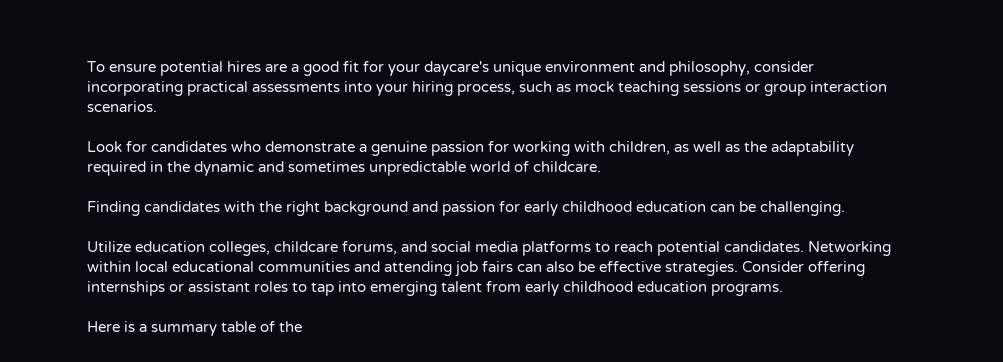To ensure potential hires are a good fit for your daycare's unique environment and philosophy, consider incorporating practical assessments into your hiring process, such as mock teaching sessions or group interaction scenarios.

Look for candidates who demonstrate a genuine passion for working with children, as well as the adaptability required in the dynamic and sometimes unpredictable world of childcare.

Finding candidates with the right background and passion for early childhood education can be challenging.

Utilize education colleges, childcare forums, and social media platforms to reach potential candidates. Networking within local educational communities and attending job fairs can also be effective strategies. Consider offering internships or assistant roles to tap into emerging talent from early childhood education programs.

Here is a summary table of the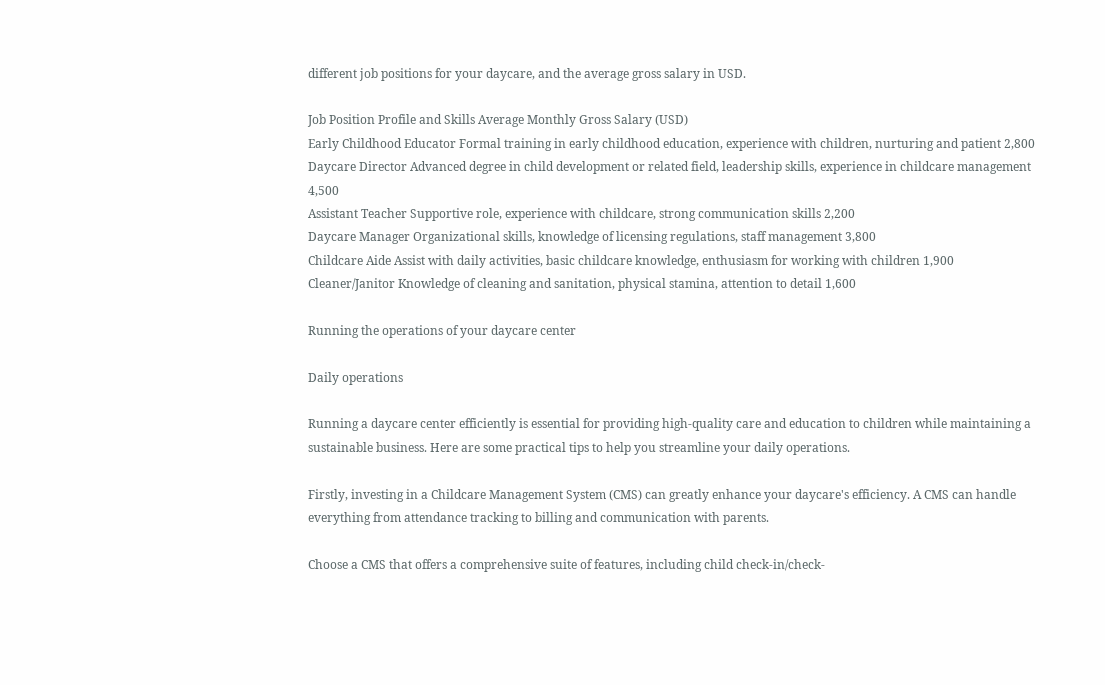different job positions for your daycare, and the average gross salary in USD.

Job Position Profile and Skills Average Monthly Gross Salary (USD)
Early Childhood Educator Formal training in early childhood education, experience with children, nurturing and patient 2,800
Daycare Director Advanced degree in child development or related field, leadership skills, experience in childcare management 4,500
Assistant Teacher Supportive role, experience with childcare, strong communication skills 2,200
Daycare Manager Organizational skills, knowledge of licensing regulations, staff management 3,800
Childcare Aide Assist with daily activities, basic childcare knowledge, enthusiasm for working with children 1,900
Cleaner/Janitor Knowledge of cleaning and sanitation, physical stamina, attention to detail 1,600

Running the operations of your daycare center

Daily operations

Running a daycare center efficiently is essential for providing high-quality care and education to children while maintaining a sustainable business. Here are some practical tips to help you streamline your daily operations.

Firstly, investing in a Childcare Management System (CMS) can greatly enhance your daycare's efficiency. A CMS can handle everything from attendance tracking to billing and communication with parents.

Choose a CMS that offers a comprehensive suite of features, including child check-in/check-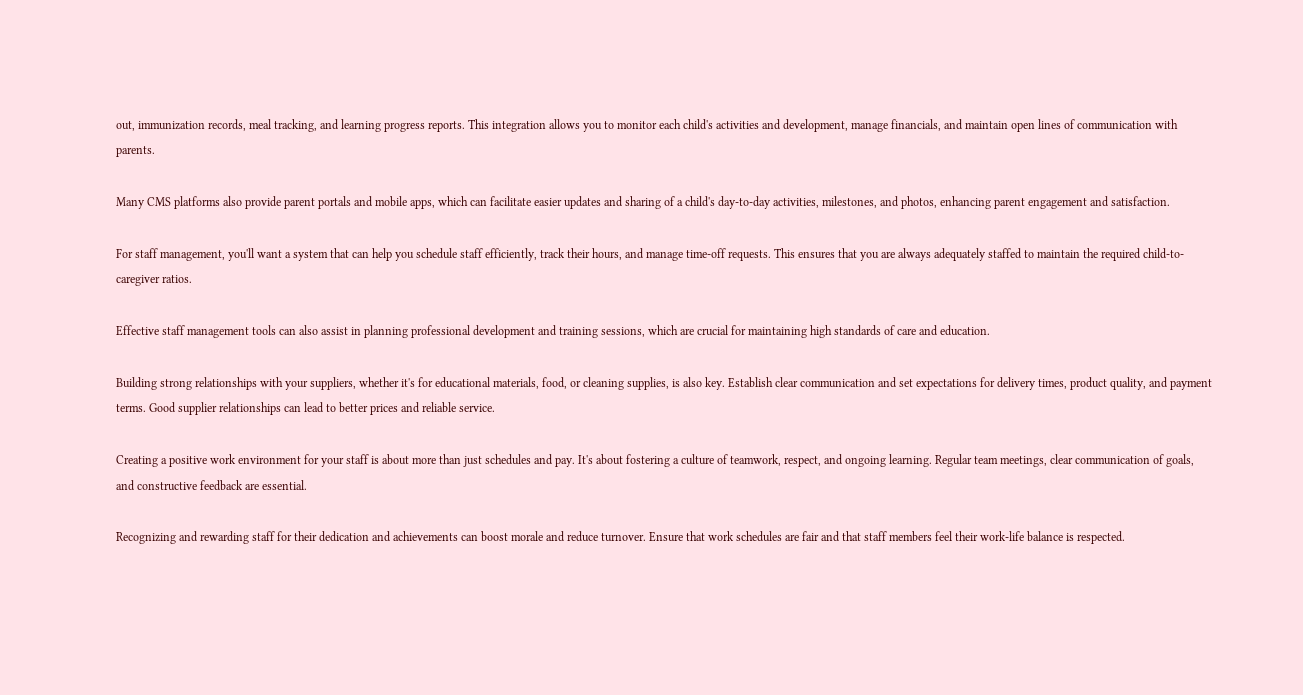out, immunization records, meal tracking, and learning progress reports. This integration allows you to monitor each child's activities and development, manage financials, and maintain open lines of communication with parents.

Many CMS platforms also provide parent portals and mobile apps, which can facilitate easier updates and sharing of a child's day-to-day activities, milestones, and photos, enhancing parent engagement and satisfaction.

For staff management, you'll want a system that can help you schedule staff efficiently, track their hours, and manage time-off requests. This ensures that you are always adequately staffed to maintain the required child-to-caregiver ratios.

Effective staff management tools can also assist in planning professional development and training sessions, which are crucial for maintaining high standards of care and education.

Building strong relationships with your suppliers, whether it's for educational materials, food, or cleaning supplies, is also key. Establish clear communication and set expectations for delivery times, product quality, and payment terms. Good supplier relationships can lead to better prices and reliable service.

Creating a positive work environment for your staff is about more than just schedules and pay. It's about fostering a culture of teamwork, respect, and ongoing learning. Regular team meetings, clear communication of goals, and constructive feedback are essential.

Recognizing and rewarding staff for their dedication and achievements can boost morale and reduce turnover. Ensure that work schedules are fair and that staff members feel their work-life balance is respected.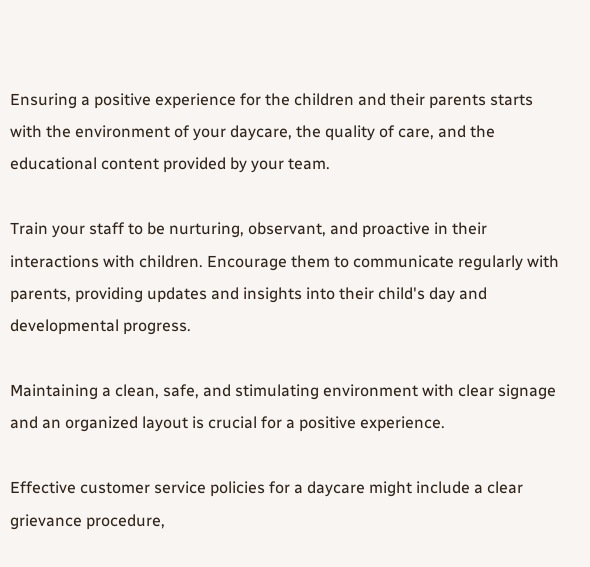Ensuring a positive experience for the children and their parents starts with the environment of your daycare, the quality of care, and the educational content provided by your team.

Train your staff to be nurturing, observant, and proactive in their interactions with children. Encourage them to communicate regularly with parents, providing updates and insights into their child's day and developmental progress.

Maintaining a clean, safe, and stimulating environment with clear signage and an organized layout is crucial for a positive experience.

Effective customer service policies for a daycare might include a clear grievance procedure,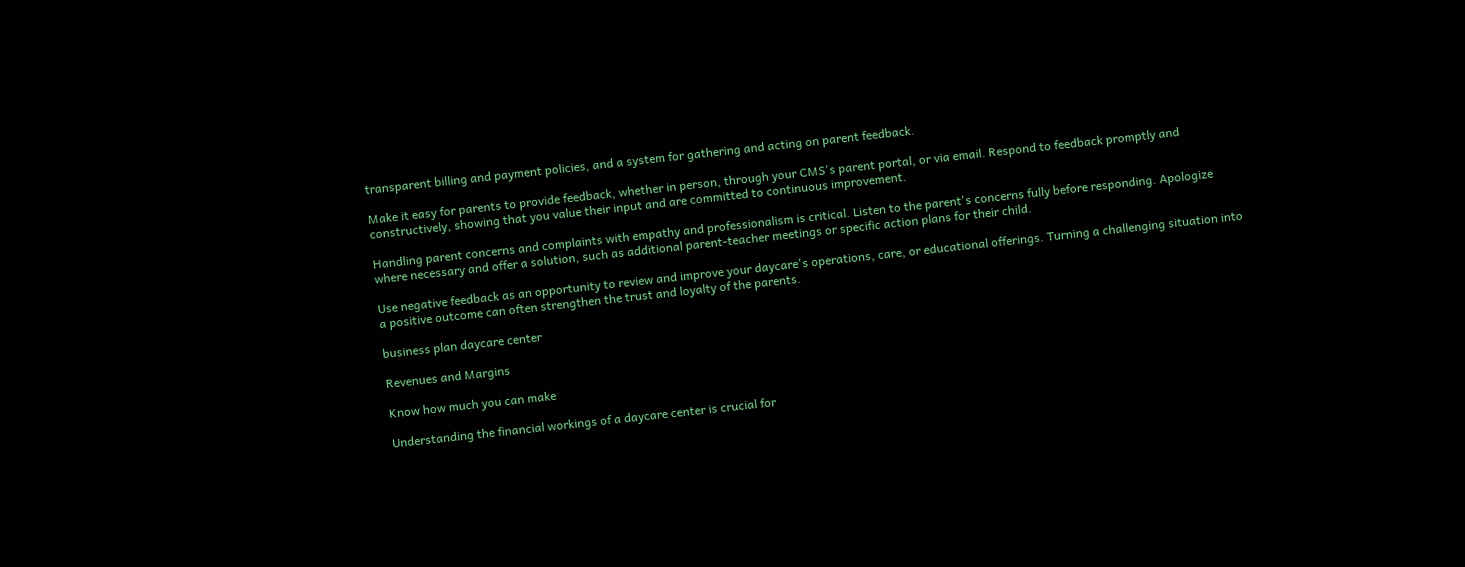transparent billing and payment policies, and a system for gathering and acting on parent feedback.

Make it easy for parents to provide feedback, whether in person, through your CMS's parent portal, or via email. Respond to feedback promptly and constructively, showing that you value their input and are committed to continuous improvement.

Handling parent concerns and complaints with empathy and professionalism is critical. Listen to the parent's concerns fully before responding. Apologize where necessary and offer a solution, such as additional parent-teacher meetings or specific action plans for their child.

Use negative feedback as an opportunity to review and improve your daycare's operations, care, or educational offerings. Turning a challenging situation into a positive outcome can often strengthen the trust and loyalty of the parents.

business plan daycare center

Revenues and Margins

Know how much you can make

Understanding the financial workings of a daycare center is crucial for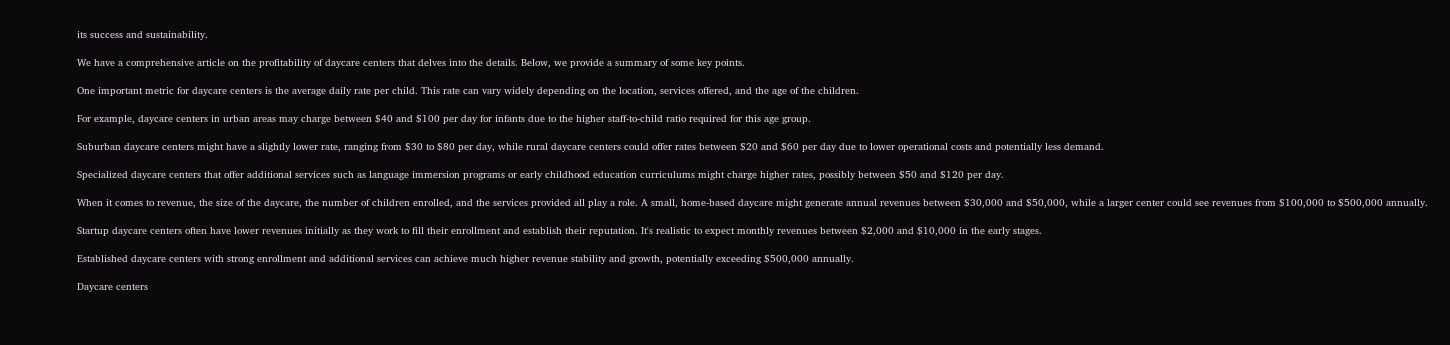its success and sustainability.

We have a comprehensive article on the profitability of daycare centers that delves into the details. Below, we provide a summary of some key points.

One important metric for daycare centers is the average daily rate per child. This rate can vary widely depending on the location, services offered, and the age of the children.

For example, daycare centers in urban areas may charge between $40 and $100 per day for infants due to the higher staff-to-child ratio required for this age group.

Suburban daycare centers might have a slightly lower rate, ranging from $30 to $80 per day, while rural daycare centers could offer rates between $20 and $60 per day due to lower operational costs and potentially less demand.

Specialized daycare centers that offer additional services such as language immersion programs or early childhood education curriculums might charge higher rates, possibly between $50 and $120 per day.

When it comes to revenue, the size of the daycare, the number of children enrolled, and the services provided all play a role. A small, home-based daycare might generate annual revenues between $30,000 and $50,000, while a larger center could see revenues from $100,000 to $500,000 annually.

Startup daycare centers often have lower revenues initially as they work to fill their enrollment and establish their reputation. It's realistic to expect monthly revenues between $2,000 and $10,000 in the early stages.

Established daycare centers with strong enrollment and additional services can achieve much higher revenue stability and growth, potentially exceeding $500,000 annually.

Daycare centers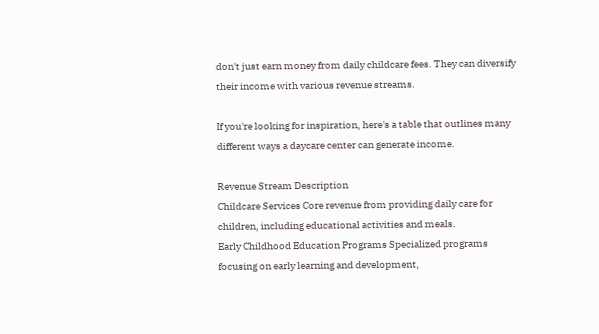don't just earn money from daily childcare fees. They can diversify their income with various revenue streams.

If you're looking for inspiration, here's a table that outlines many different ways a daycare center can generate income.

Revenue Stream Description
Childcare Services Core revenue from providing daily care for children, including educational activities and meals.
Early Childhood Education Programs Specialized programs focusing on early learning and development,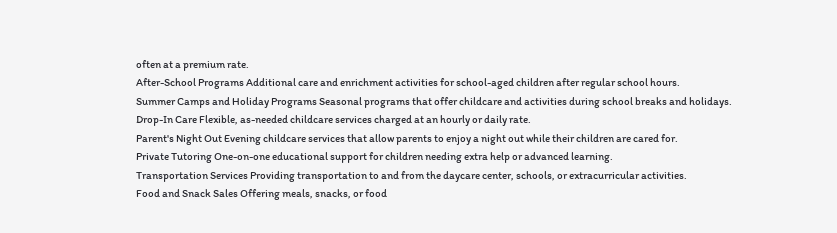often at a premium rate.
After-School Programs Additional care and enrichment activities for school-aged children after regular school hours.
Summer Camps and Holiday Programs Seasonal programs that offer childcare and activities during school breaks and holidays.
Drop-In Care Flexible, as-needed childcare services charged at an hourly or daily rate.
Parent's Night Out Evening childcare services that allow parents to enjoy a night out while their children are cared for.
Private Tutoring One-on-one educational support for children needing extra help or advanced learning.
Transportation Services Providing transportation to and from the daycare center, schools, or extracurricular activities.
Food and Snack Sales Offering meals, snacks, or food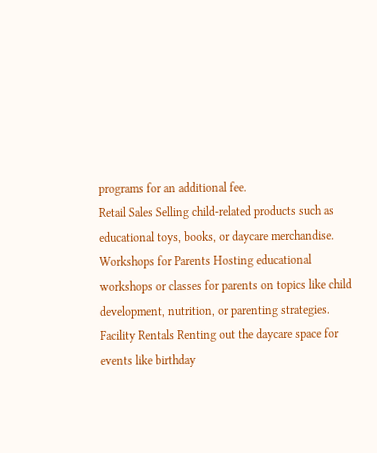programs for an additional fee.
Retail Sales Selling child-related products such as educational toys, books, or daycare merchandise.
Workshops for Parents Hosting educational workshops or classes for parents on topics like child development, nutrition, or parenting strategies.
Facility Rentals Renting out the daycare space for events like birthday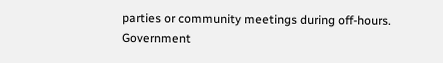parties or community meetings during off-hours.
Government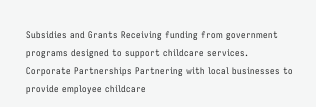Subsidies and Grants Receiving funding from government programs designed to support childcare services.
Corporate Partnerships Partnering with local businesses to provide employee childcare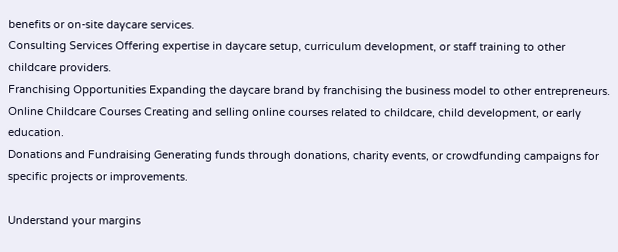benefits or on-site daycare services.
Consulting Services Offering expertise in daycare setup, curriculum development, or staff training to other childcare providers.
Franchising Opportunities Expanding the daycare brand by franchising the business model to other entrepreneurs.
Online Childcare Courses Creating and selling online courses related to childcare, child development, or early education.
Donations and Fundraising Generating funds through donations, charity events, or crowdfunding campaigns for specific projects or improvements.

Understand your margins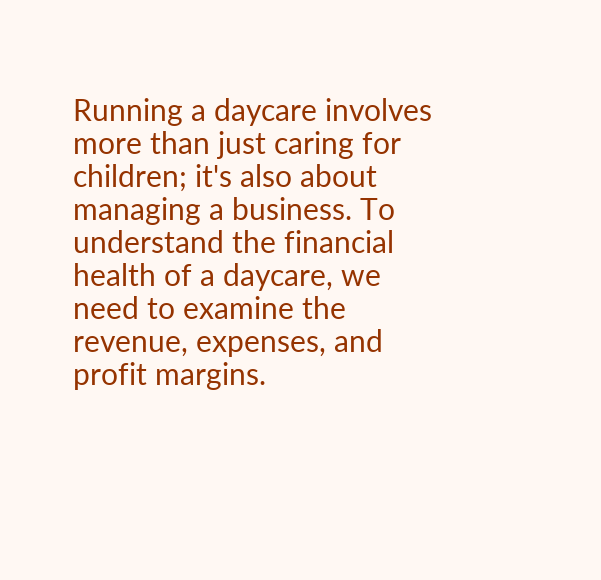Running a daycare involves more than just caring for children; it's also about managing a business. To understand the financial health of a daycare, we need to examine the revenue, expenses, and profit margins.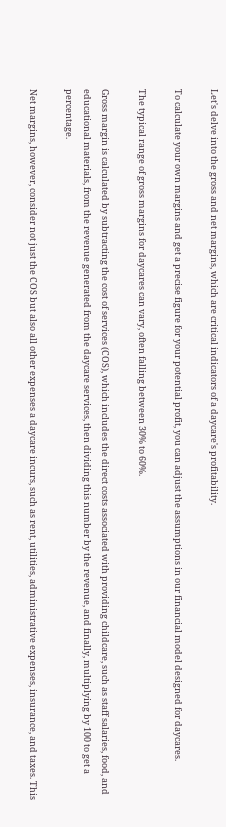Let's delve into the gross and net margins, which are critical indicators of a daycare's profitability.

To calculate your own margins and get a precise figure for your potential profit, you can adjust the assumptions in our financial model designed for daycares.

The typical range of gross margins for daycares can vary, often falling between 30% to 60%.

Gross margin is calculated by subtracting the cost of services (COS), which includes the direct costs associated with providing childcare, such as staff salaries, food, and educational materials, from the revenue generated from the daycare services, then dividing this number by the revenue, and finally, multiplying by 100 to get a percentage.

Net margins, however, consider not just the COS but also all other expenses a daycare incurs, such as rent, utilities, administrative expenses, insurance, and taxes. This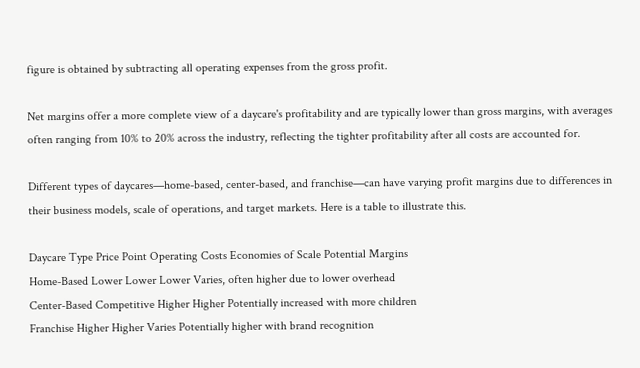figure is obtained by subtracting all operating expenses from the gross profit.

Net margins offer a more complete view of a daycare's profitability and are typically lower than gross margins, with averages often ranging from 10% to 20% across the industry, reflecting the tighter profitability after all costs are accounted for.

Different types of daycares—home-based, center-based, and franchise—can have varying profit margins due to differences in their business models, scale of operations, and target markets. Here is a table to illustrate this.

Daycare Type Price Point Operating Costs Economies of Scale Potential Margins
Home-Based Lower Lower Lower Varies, often higher due to lower overhead
Center-Based Competitive Higher Higher Potentially increased with more children
Franchise Higher Higher Varies Potentially higher with brand recognition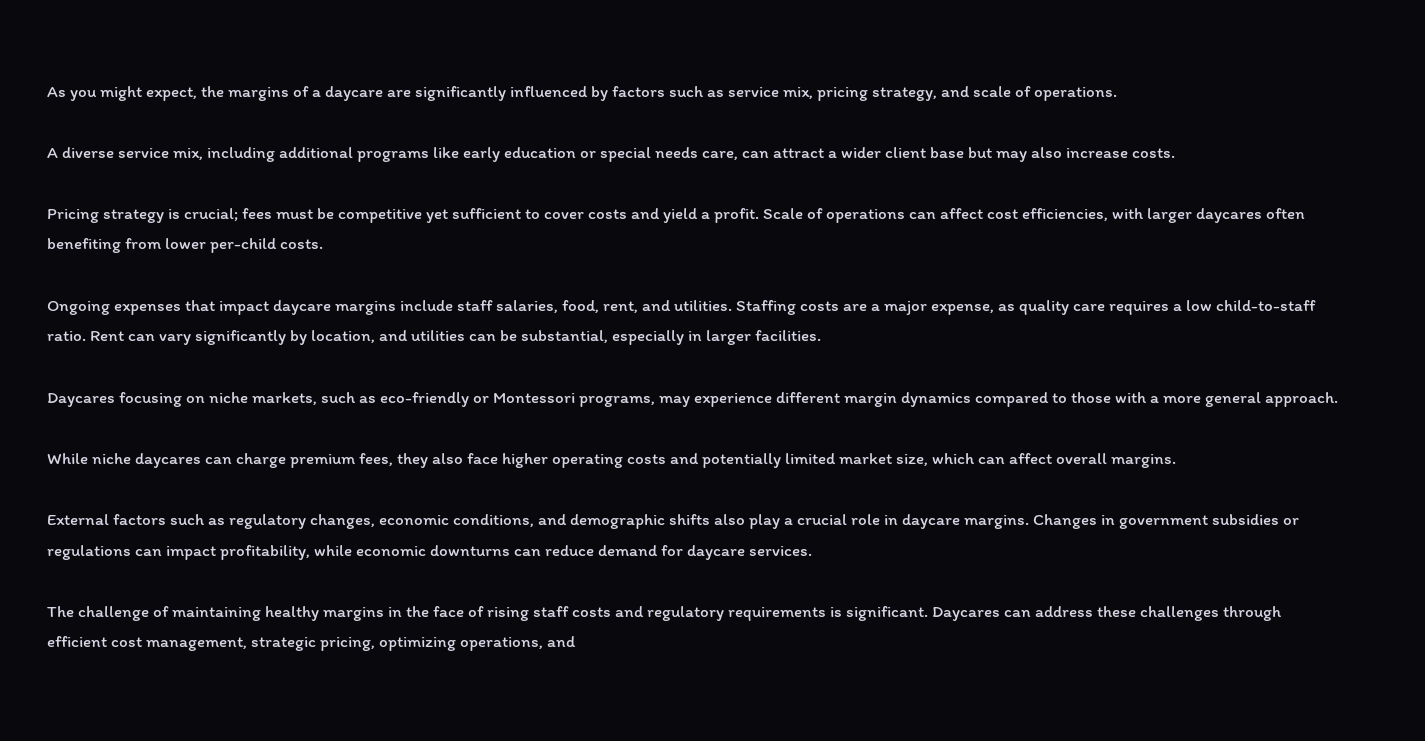As you might expect, the margins of a daycare are significantly influenced by factors such as service mix, pricing strategy, and scale of operations.

A diverse service mix, including additional programs like early education or special needs care, can attract a wider client base but may also increase costs.

Pricing strategy is crucial; fees must be competitive yet sufficient to cover costs and yield a profit. Scale of operations can affect cost efficiencies, with larger daycares often benefiting from lower per-child costs.

Ongoing expenses that impact daycare margins include staff salaries, food, rent, and utilities. Staffing costs are a major expense, as quality care requires a low child-to-staff ratio. Rent can vary significantly by location, and utilities can be substantial, especially in larger facilities.

Daycares focusing on niche markets, such as eco-friendly or Montessori programs, may experience different margin dynamics compared to those with a more general approach.

While niche daycares can charge premium fees, they also face higher operating costs and potentially limited market size, which can affect overall margins.

External factors such as regulatory changes, economic conditions, and demographic shifts also play a crucial role in daycare margins. Changes in government subsidies or regulations can impact profitability, while economic downturns can reduce demand for daycare services.

The challenge of maintaining healthy margins in the face of rising staff costs and regulatory requirements is significant. Daycares can address these challenges through efficient cost management, strategic pricing, optimizing operations, and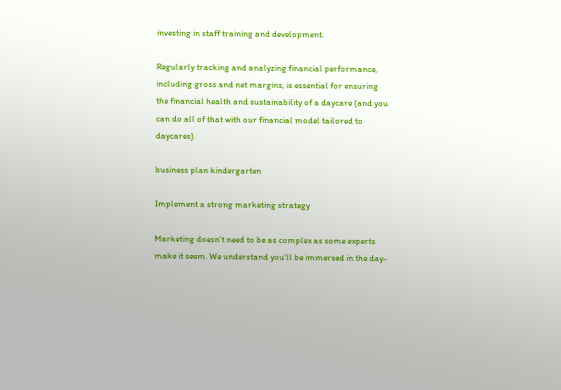investing in staff training and development.

Regularly tracking and analyzing financial performance, including gross and net margins, is essential for ensuring the financial health and sustainability of a daycare (and you can do all of that with our financial model tailored to daycares).

business plan kindergarten

Implement a strong marketing strategy

Marketing doesn't need to be as complex as some experts make it seem. We understand you'll be immersed in the day-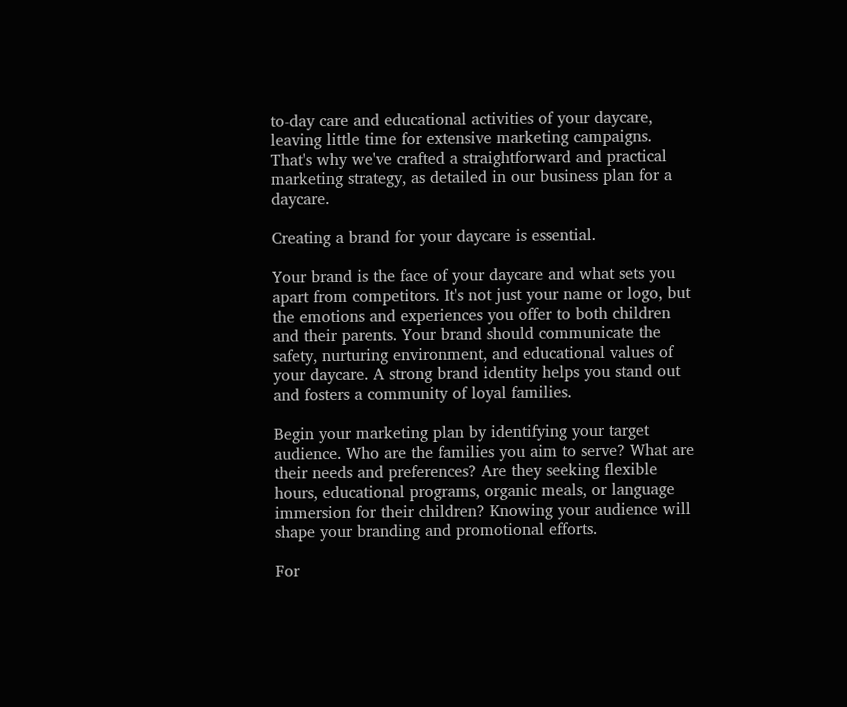to-day care and educational activities of your daycare, leaving little time for extensive marketing campaigns. That's why we've crafted a straightforward and practical marketing strategy, as detailed in our business plan for a daycare.

Creating a brand for your daycare is essential.

Your brand is the face of your daycare and what sets you apart from competitors. It's not just your name or logo, but the emotions and experiences you offer to both children and their parents. Your brand should communicate the safety, nurturing environment, and educational values of your daycare. A strong brand identity helps you stand out and fosters a community of loyal families.

Begin your marketing plan by identifying your target audience. Who are the families you aim to serve? What are their needs and preferences? Are they seeking flexible hours, educational programs, organic meals, or language immersion for their children? Knowing your audience will shape your branding and promotional efforts.

For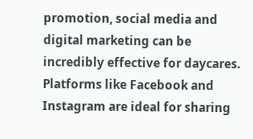promotion, social media and digital marketing can be incredibly effective for daycares. Platforms like Facebook and Instagram are ideal for sharing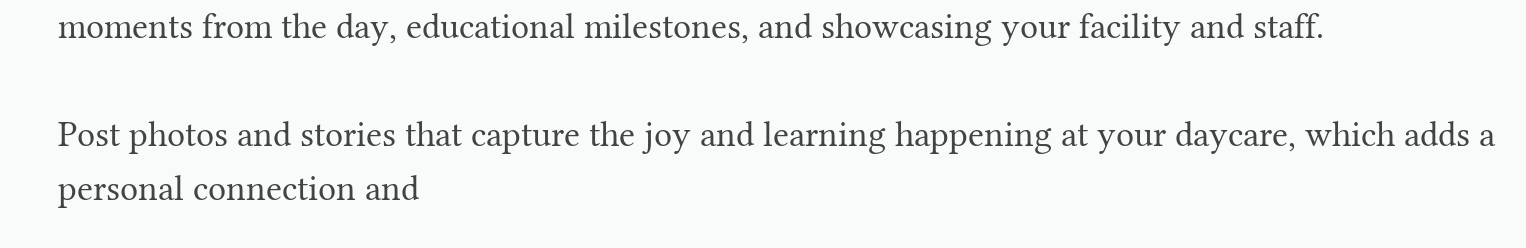moments from the day, educational milestones, and showcasing your facility and staff.

Post photos and stories that capture the joy and learning happening at your daycare, which adds a personal connection and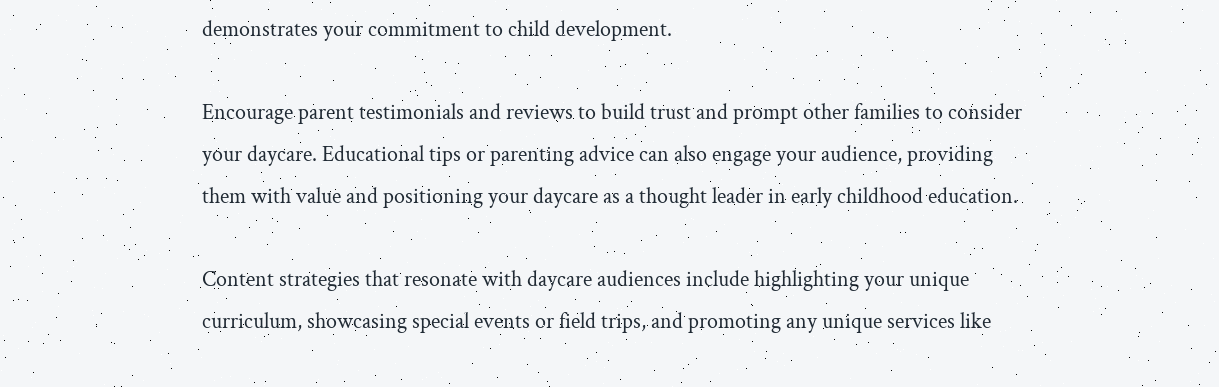demonstrates your commitment to child development.

Encourage parent testimonials and reviews to build trust and prompt other families to consider your daycare. Educational tips or parenting advice can also engage your audience, providing them with value and positioning your daycare as a thought leader in early childhood education.

Content strategies that resonate with daycare audiences include highlighting your unique curriculum, showcasing special events or field trips, and promoting any unique services like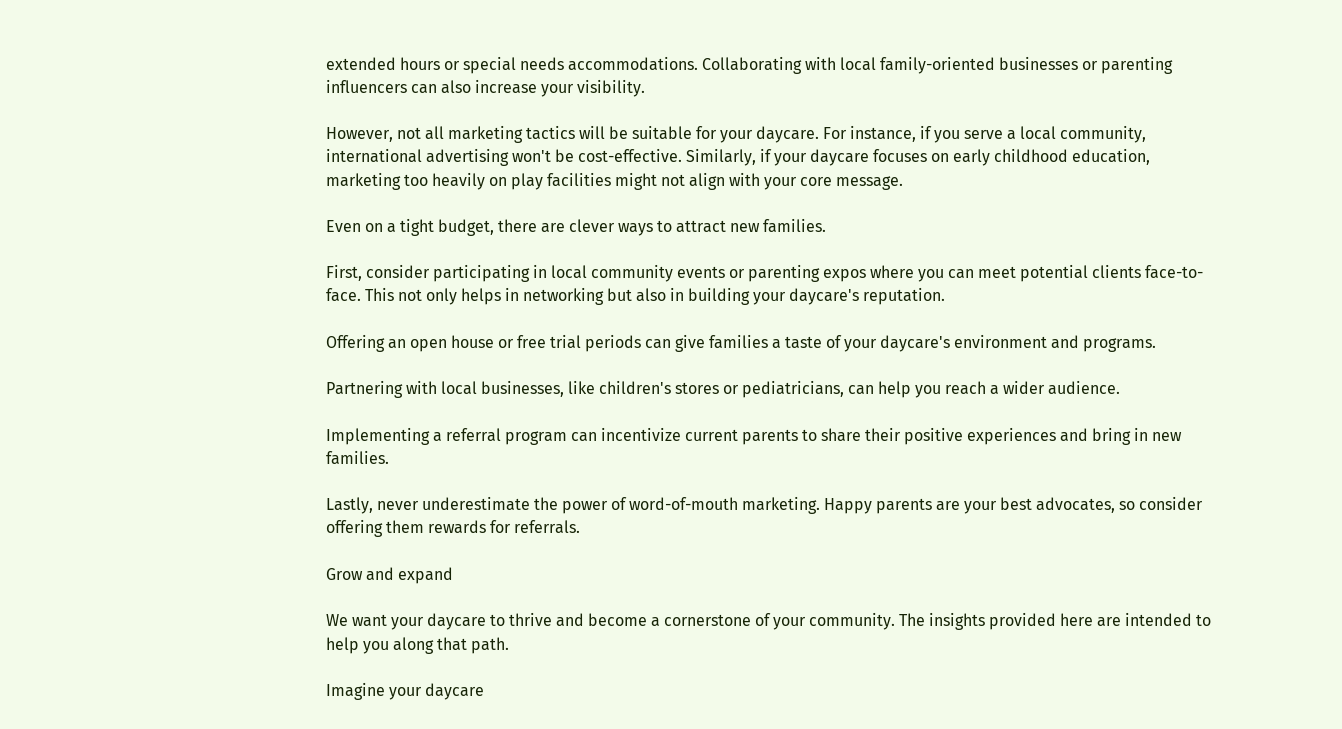extended hours or special needs accommodations. Collaborating with local family-oriented businesses or parenting influencers can also increase your visibility.

However, not all marketing tactics will be suitable for your daycare. For instance, if you serve a local community, international advertising won't be cost-effective. Similarly, if your daycare focuses on early childhood education, marketing too heavily on play facilities might not align with your core message.

Even on a tight budget, there are clever ways to attract new families.

First, consider participating in local community events or parenting expos where you can meet potential clients face-to-face. This not only helps in networking but also in building your daycare's reputation.

Offering an open house or free trial periods can give families a taste of your daycare's environment and programs.

Partnering with local businesses, like children's stores or pediatricians, can help you reach a wider audience.

Implementing a referral program can incentivize current parents to share their positive experiences and bring in new families.

Lastly, never underestimate the power of word-of-mouth marketing. Happy parents are your best advocates, so consider offering them rewards for referrals.

Grow and expand

We want your daycare to thrive and become a cornerstone of your community. The insights provided here are intended to help you along that path.

Imagine your daycare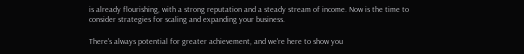is already flourishing, with a strong reputation and a steady stream of income. Now is the time to consider strategies for scaling and expanding your business.

There's always potential for greater achievement, and we're here to show you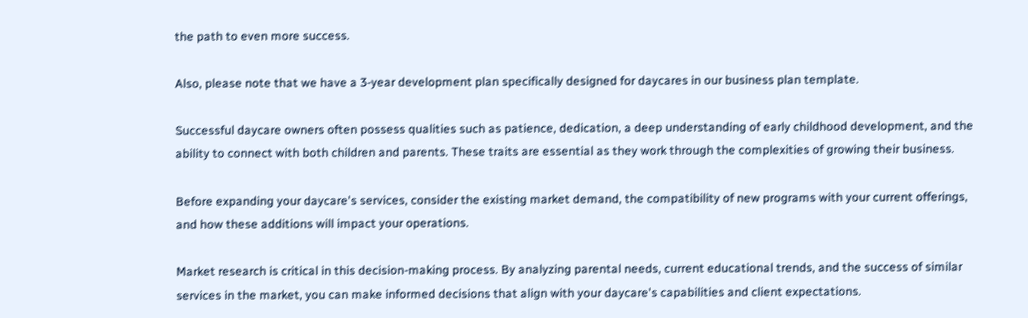the path to even more success.

Also, please note that we have a 3-year development plan specifically designed for daycares in our business plan template.

Successful daycare owners often possess qualities such as patience, dedication, a deep understanding of early childhood development, and the ability to connect with both children and parents. These traits are essential as they work through the complexities of growing their business.

Before expanding your daycare's services, consider the existing market demand, the compatibility of new programs with your current offerings, and how these additions will impact your operations.

Market research is critical in this decision-making process. By analyzing parental needs, current educational trends, and the success of similar services in the market, you can make informed decisions that align with your daycare's capabilities and client expectations.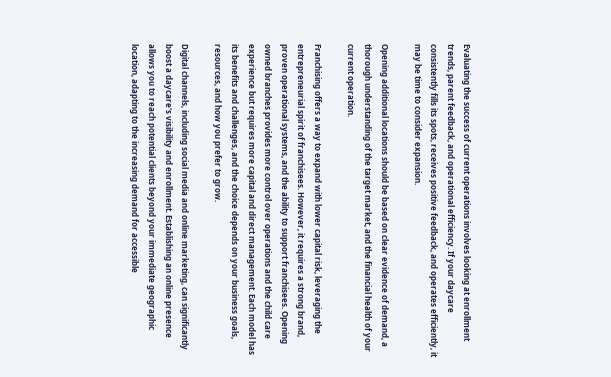Evaluating the success of current operations involves looking at enrollment trends, parent feedback, and operational efficiency. If your daycare consistently fills its spots, receives positive feedback, and operates efficiently, it may be time to consider expansion.

Opening additional locations should be based on clear evidence of demand, a thorough understanding of the target market, and the financial health of your current operation.

Franchising offers a way to expand with lower capital risk, leveraging the entrepreneurial spirit of franchisees. However, it requires a strong brand, proven operational systems, and the ability to support franchisees. Opening owned branches provides more control over operations and the child care experience but requires more capital and direct management. Each model has its benefits and challenges, and the choice depends on your business goals, resources, and how you prefer to grow.

Digital channels, including social media and online marketing, can significantly boost a daycare's visibility and enrollment. Establishing an online presence allows you to reach potential clients beyond your immediate geographic location, adapting to the increasing demand for accessible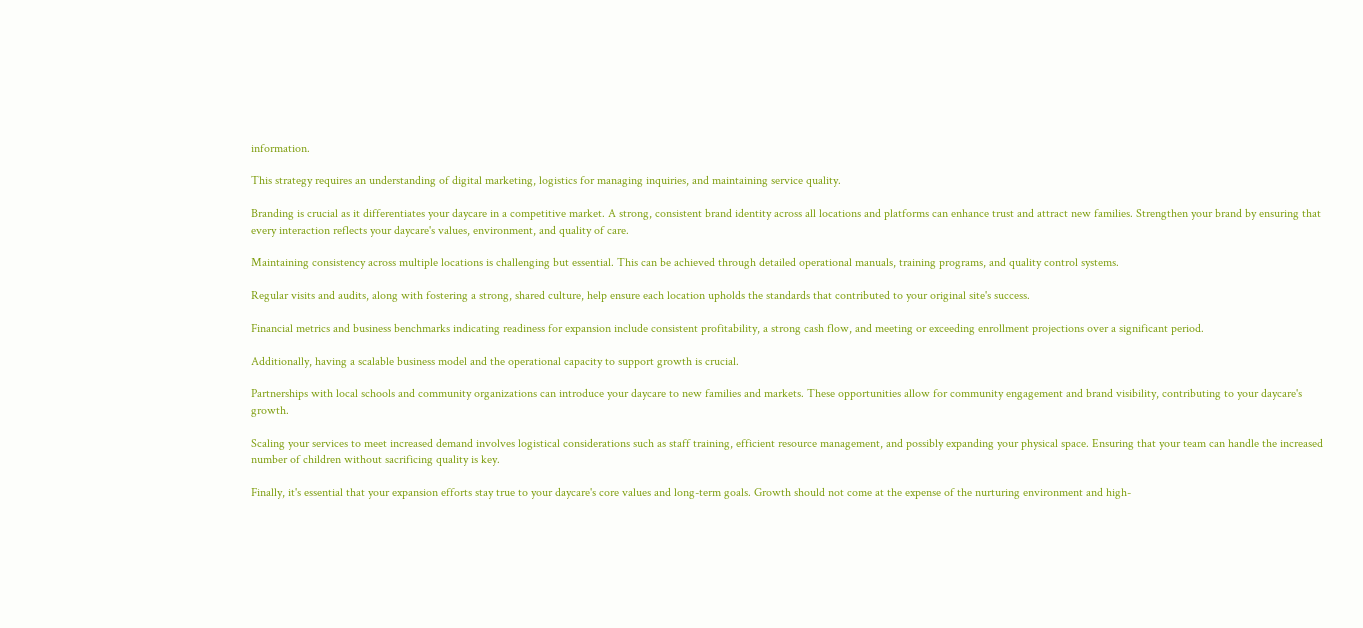information.

This strategy requires an understanding of digital marketing, logistics for managing inquiries, and maintaining service quality.

Branding is crucial as it differentiates your daycare in a competitive market. A strong, consistent brand identity across all locations and platforms can enhance trust and attract new families. Strengthen your brand by ensuring that every interaction reflects your daycare's values, environment, and quality of care.

Maintaining consistency across multiple locations is challenging but essential. This can be achieved through detailed operational manuals, training programs, and quality control systems.

Regular visits and audits, along with fostering a strong, shared culture, help ensure each location upholds the standards that contributed to your original site's success.

Financial metrics and business benchmarks indicating readiness for expansion include consistent profitability, a strong cash flow, and meeting or exceeding enrollment projections over a significant period.

Additionally, having a scalable business model and the operational capacity to support growth is crucial.

Partnerships with local schools and community organizations can introduce your daycare to new families and markets. These opportunities allow for community engagement and brand visibility, contributing to your daycare's growth.

Scaling your services to meet increased demand involves logistical considerations such as staff training, efficient resource management, and possibly expanding your physical space. Ensuring that your team can handle the increased number of children without sacrificing quality is key.

Finally, it's essential that your expansion efforts stay true to your daycare's core values and long-term goals. Growth should not come at the expense of the nurturing environment and high-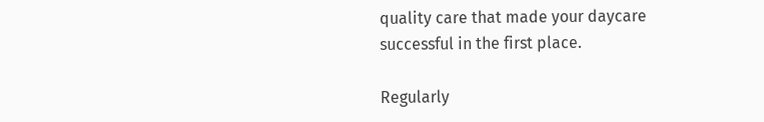quality care that made your daycare successful in the first place.

Regularly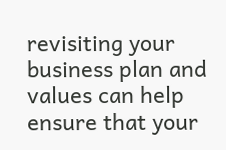revisiting your business plan and values can help ensure that your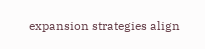expansion strategies align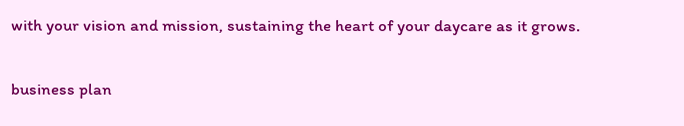with your vision and mission, sustaining the heart of your daycare as it grows.

business plan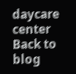daycare center
Back to blog